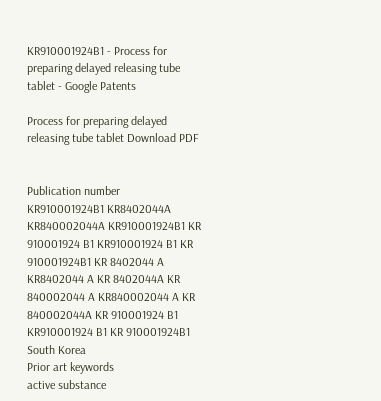KR910001924B1 - Process for preparing delayed releasing tube tablet - Google Patents

Process for preparing delayed releasing tube tablet Download PDF


Publication number
KR910001924B1 KR8402044A KR840002044A KR910001924B1 KR 910001924 B1 KR910001924 B1 KR 910001924B1 KR 8402044 A KR8402044 A KR 8402044A KR 840002044 A KR840002044 A KR 840002044A KR 910001924 B1 KR910001924 B1 KR 910001924B1
South Korea
Prior art keywords
active substance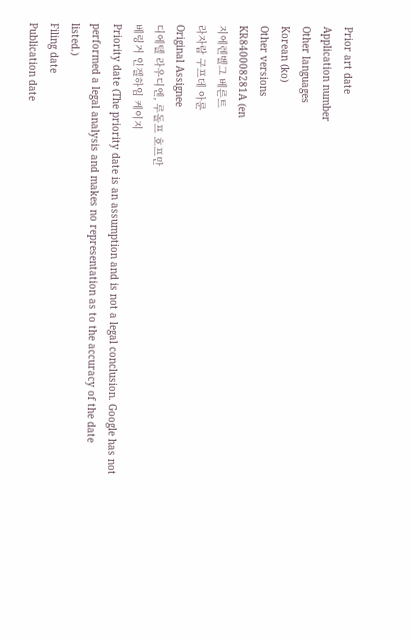Prior art date
Application number
Other languages
Korean (ko)
Other versions
KR840008281A (en
지에렌벨그 베른트
라자람 구프데 아룬
Original Assignee
디에텔 라우디엔, 루돌프 호프만
베링거 인겔하임 케이지
Priority date (The priority date is an assumption and is not a legal conclusion. Google has not performed a legal analysis and makes no representation as to the accuracy of the date listed.)
Filing date
Publication date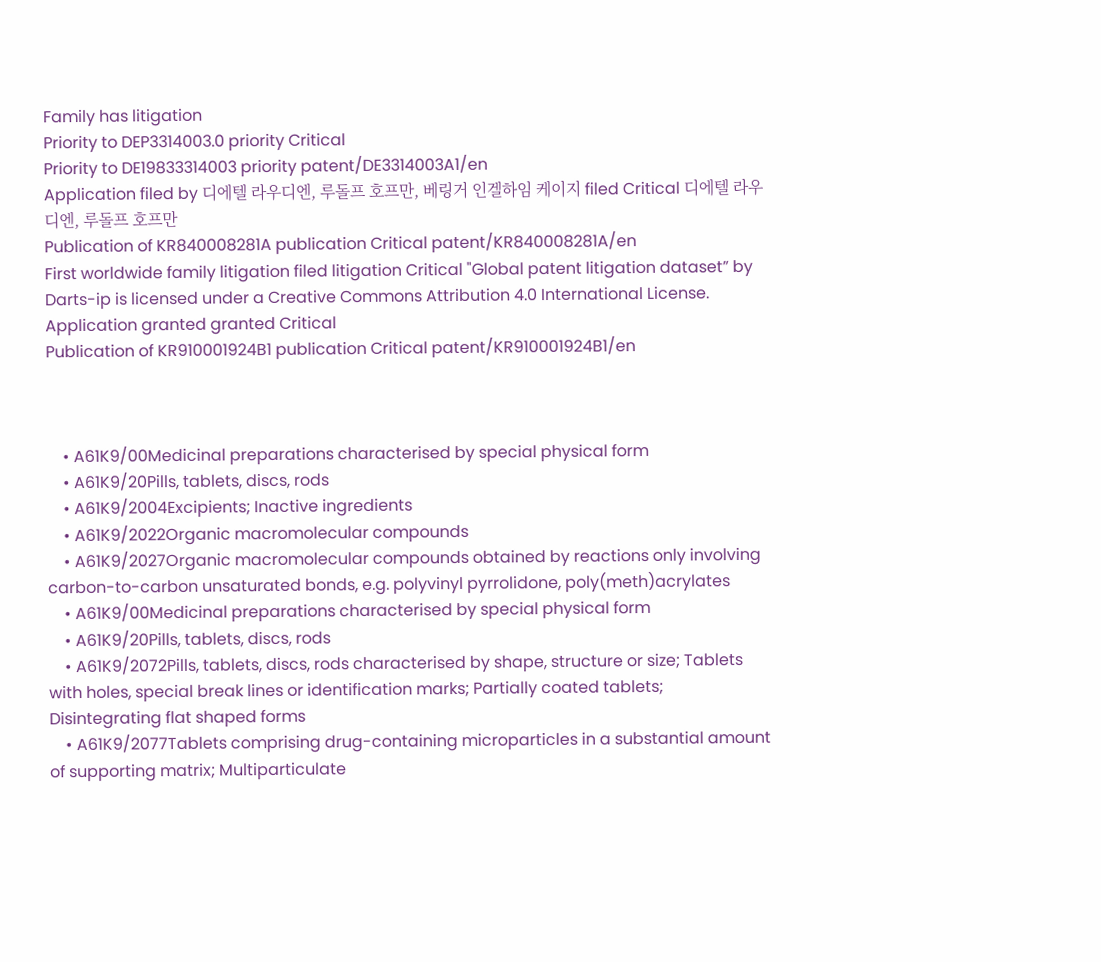Family has litigation
Priority to DEP3314003.0 priority Critical
Priority to DE19833314003 priority patent/DE3314003A1/en
Application filed by 디에텔 라우디엔, 루돌프 호프만, 베링거 인겔하임 케이지 filed Critical 디에텔 라우디엔, 루돌프 호프만
Publication of KR840008281A publication Critical patent/KR840008281A/en
First worldwide family litigation filed litigation Critical "Global patent litigation dataset” by Darts-ip is licensed under a Creative Commons Attribution 4.0 International License.
Application granted granted Critical
Publication of KR910001924B1 publication Critical patent/KR910001924B1/en



    • A61K9/00Medicinal preparations characterised by special physical form
    • A61K9/20Pills, tablets, discs, rods
    • A61K9/2004Excipients; Inactive ingredients
    • A61K9/2022Organic macromolecular compounds
    • A61K9/2027Organic macromolecular compounds obtained by reactions only involving carbon-to-carbon unsaturated bonds, e.g. polyvinyl pyrrolidone, poly(meth)acrylates
    • A61K9/00Medicinal preparations characterised by special physical form
    • A61K9/20Pills, tablets, discs, rods
    • A61K9/2072Pills, tablets, discs, rods characterised by shape, structure or size; Tablets with holes, special break lines or identification marks; Partially coated tablets; Disintegrating flat shaped forms
    • A61K9/2077Tablets comprising drug-containing microparticles in a substantial amount of supporting matrix; Multiparticulate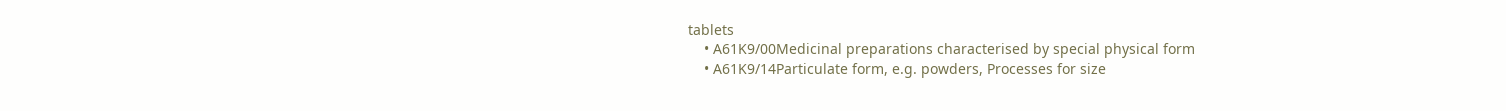tablets
    • A61K9/00Medicinal preparations characterised by special physical form
    • A61K9/14Particulate form, e.g. powders, Processes for size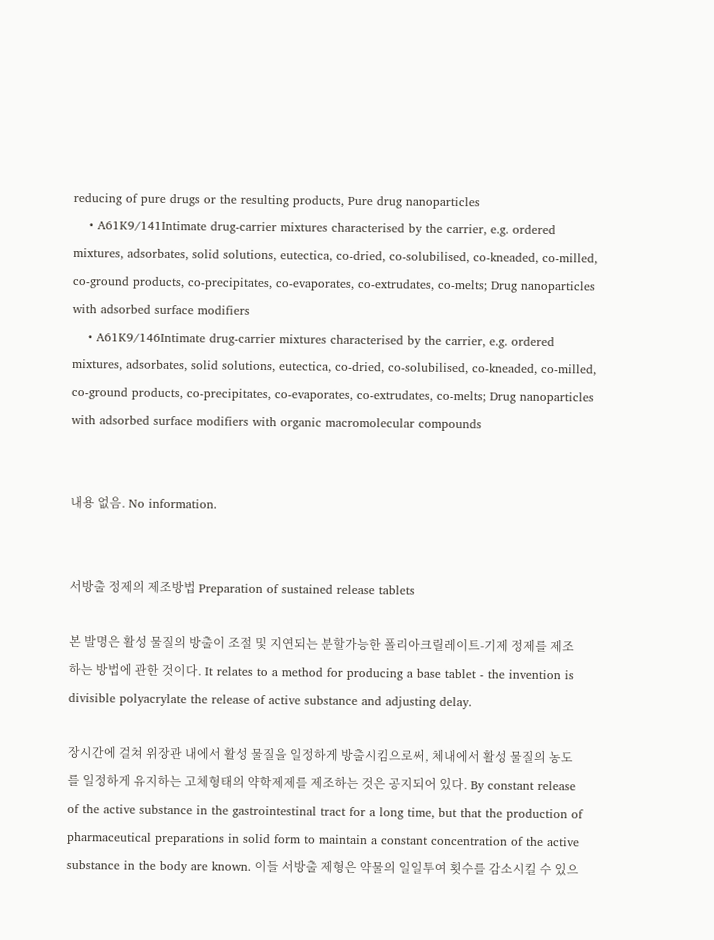reducing of pure drugs or the resulting products, Pure drug nanoparticles
    • A61K9/141Intimate drug-carrier mixtures characterised by the carrier, e.g. ordered mixtures, adsorbates, solid solutions, eutectica, co-dried, co-solubilised, co-kneaded, co-milled, co-ground products, co-precipitates, co-evaporates, co-extrudates, co-melts; Drug nanoparticles with adsorbed surface modifiers
    • A61K9/146Intimate drug-carrier mixtures characterised by the carrier, e.g. ordered mixtures, adsorbates, solid solutions, eutectica, co-dried, co-solubilised, co-kneaded, co-milled, co-ground products, co-precipitates, co-evaporates, co-extrudates, co-melts; Drug nanoparticles with adsorbed surface modifiers with organic macromolecular compounds


내용 없음. No information.


서방출 정제의 제조방법 Preparation of sustained release tablets

본 발명은 활성 물질의 방출이 조절 및 지연되는 분할가능한 폴리아크릴레이트-기제 정제를 제조하는 방법에 관한 것이다. It relates to a method for producing a base tablet - the invention is divisible polyacrylate the release of active substance and adjusting delay.

장시간에 걸쳐 위장관 내에서 활성 물질을 일정하게 방출시킴으로써, 체내에서 활성 물질의 농도를 일정하게 유지하는 고체형태의 약학제제를 제조하는 것은 공지되어 있다. By constant release of the active substance in the gastrointestinal tract for a long time, but that the production of pharmaceutical preparations in solid form to maintain a constant concentration of the active substance in the body are known. 이들 서방출 제형은 약물의 일일투여 횟수를 감소시킬 수 있으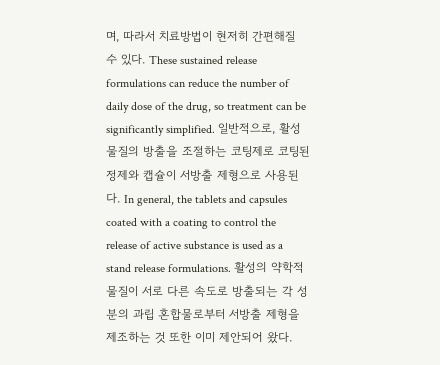며, 따라서 치료방법이 현저히 간편해질 수 있다. These sustained release formulations can reduce the number of daily dose of the drug, so treatment can be significantly simplified. 일반적으로, 활성 물질의 방출을 조절하는 코팅제로 코팅된 정제와 캡슐이 서방출 제형으로 사용된다. In general, the tablets and capsules coated with a coating to control the release of active substance is used as a stand release formulations. 활성의 약학적 물질이 서로 다른 속도로 방출되는 각 성분의 과립 혼합물로부터 서방출 제형을 제조하는 것 또한 이미 제안되어 왔다.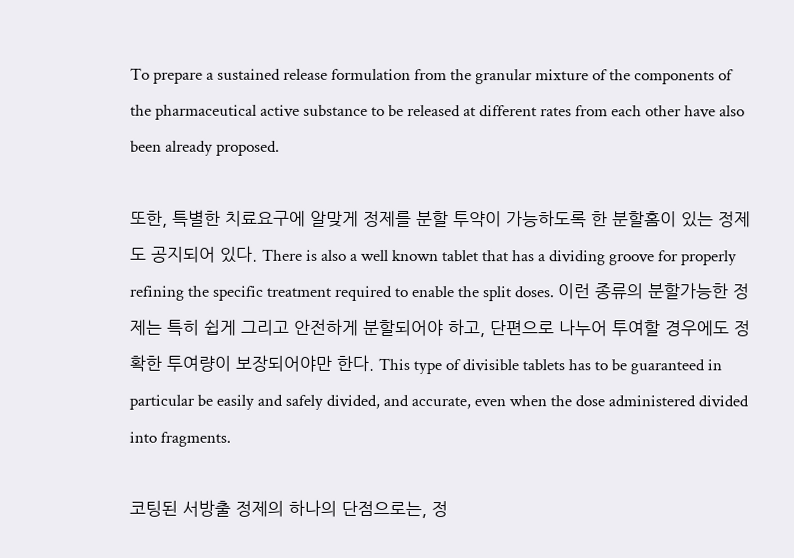To prepare a sustained release formulation from the granular mixture of the components of the pharmaceutical active substance to be released at different rates from each other have also been already proposed.

또한, 특별한 치료요구에 알맞게 정제를 분할 투약이 가능하도록 한 분할홈이 있는 정제도 공지되어 있다. There is also a well known tablet that has a dividing groove for properly refining the specific treatment required to enable the split doses. 이런 종류의 분할가능한 정제는 특히 쉽게 그리고 안전하게 분할되어야 하고, 단편으로 나누어 투여할 경우에도 정확한 투여량이 보장되어야만 한다. This type of divisible tablets has to be guaranteed in particular be easily and safely divided, and accurate, even when the dose administered divided into fragments.

코팅된 서방출 정제의 하나의 단점으로는, 정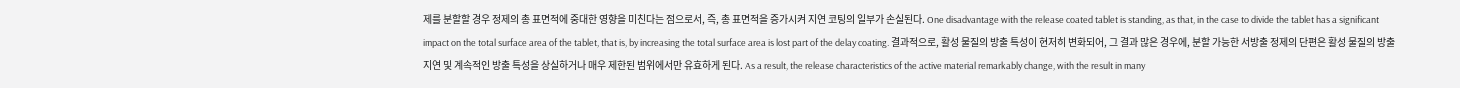제를 분할할 경우 정제의 총 표면적에 중대한 영향을 미친다는 점으로서, 즉, 총 표면적을 증가시켜 지연 코팅의 일부가 손실된다. One disadvantage with the release coated tablet is standing, as that, in the case to divide the tablet has a significant impact on the total surface area of the tablet, that is, by increasing the total surface area is lost part of the delay coating. 결과적으로, 활성 물질의 방출 특성이 현저히 변화되어, 그 결과 많은 경우에, 분할 가능한 서방출 정제의 단편은 활성 물질의 방출지연 및 계속적인 방출 특성을 상실하거나 매우 제한된 범위에서만 유효하게 된다. As a result, the release characteristics of the active material remarkably change, with the result in many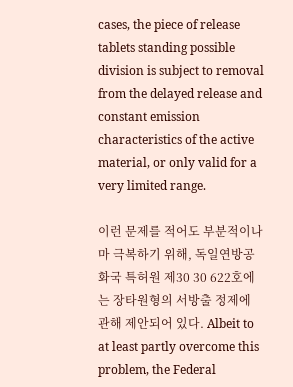cases, the piece of release tablets standing possible division is subject to removal from the delayed release and constant emission characteristics of the active material, or only valid for a very limited range.

이런 문제를 적어도 부분적이나마 극복하기 위해, 독일연방공화국 특허원 제30 30 622호에는 장타원형의 서방출 정제에 관해 제안되어 있다. Albeit to at least partly overcome this problem, the Federal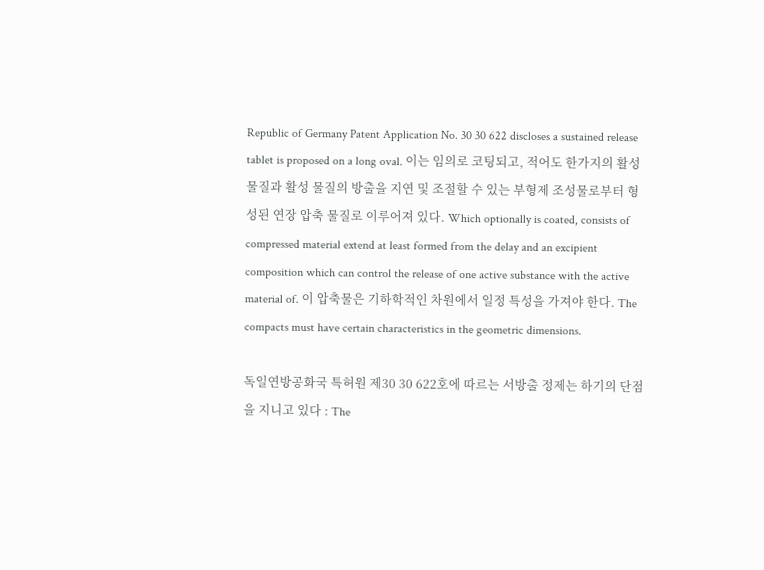Republic of Germany Patent Application No. 30 30 622 discloses a sustained release tablet is proposed on a long oval. 이는 임의로 코팅되고, 적어도 한가지의 활성 물질과 활성 물질의 방출을 지연 및 조절할 수 있는 부형제 조성물로부터 형성된 연장 압축 물질로 이루어져 있다. Which optionally is coated, consists of compressed material extend at least formed from the delay and an excipient composition which can control the release of one active substance with the active material of. 이 압축물은 기하학적인 차원에서 일정 특성을 가져야 한다. The compacts must have certain characteristics in the geometric dimensions.

독일연방공화국 특허원 제30 30 622호에 따르는 서방출 정제는 하기의 단점을 지니고 있다 : The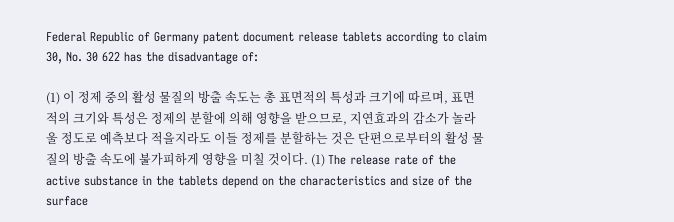Federal Republic of Germany patent document release tablets according to claim 30, No. 30 622 has the disadvantage of:

(1) 이 정제 중의 활성 물질의 방출 속도는 총 표면적의 특성과 크기에 따르며, 표면적의 크기와 특성은 정제의 분할에 의해 영향을 받으므로, 지연효과의 감소가 놀라울 정도로 예측보다 적을지라도 이들 정제를 분할하는 것은 단편으로부터의 활성 물질의 방출 속도에 불가피하게 영향을 미칠 것이다. (1) The release rate of the active substance in the tablets depend on the characteristics and size of the surface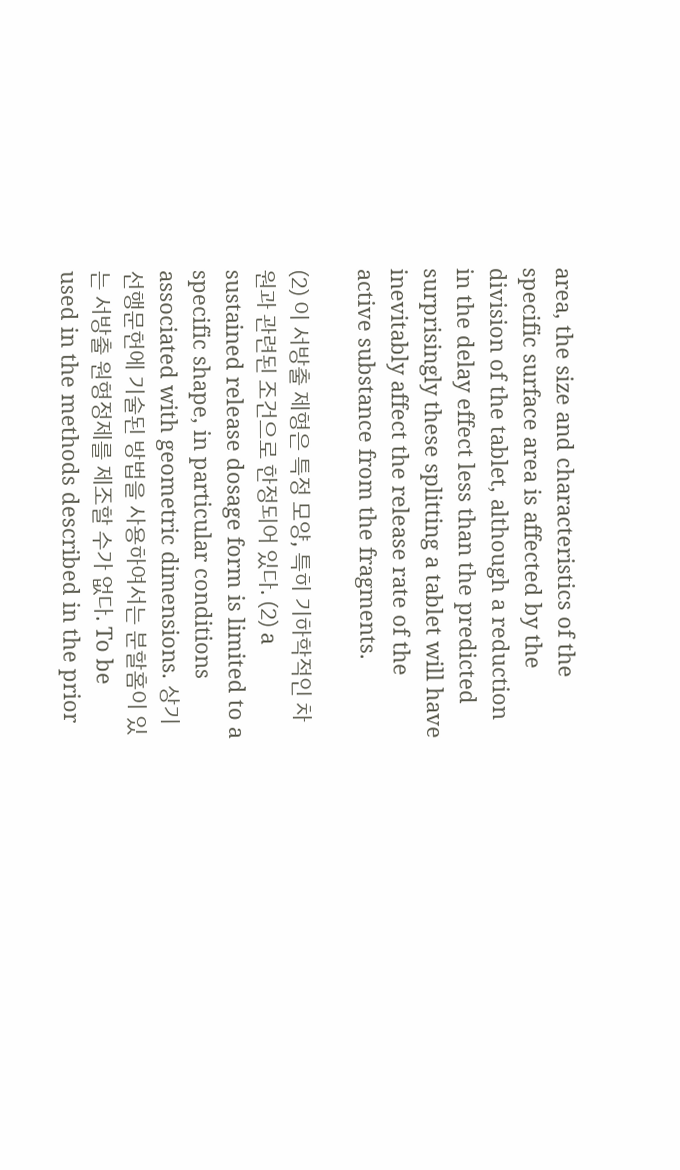area, the size and characteristics of the specific surface area is affected by the division of the tablet, although a reduction in the delay effect less than the predicted surprisingly these splitting a tablet will have inevitably affect the release rate of the active substance from the fragments.

(2) 이 서방출 제형은 특정 모양, 특히 기하학적인 차원과 관련된 조건으로 한정되어 있다. (2) a sustained release dosage form is limited to a specific shape, in particular conditions associated with geometric dimensions. 상기 선행문헌에 기술된 방법을 사용하여서는 분할홈이 있는 서방출 원형정제를 제조할 수가 없다. To be used in the methods described in the prior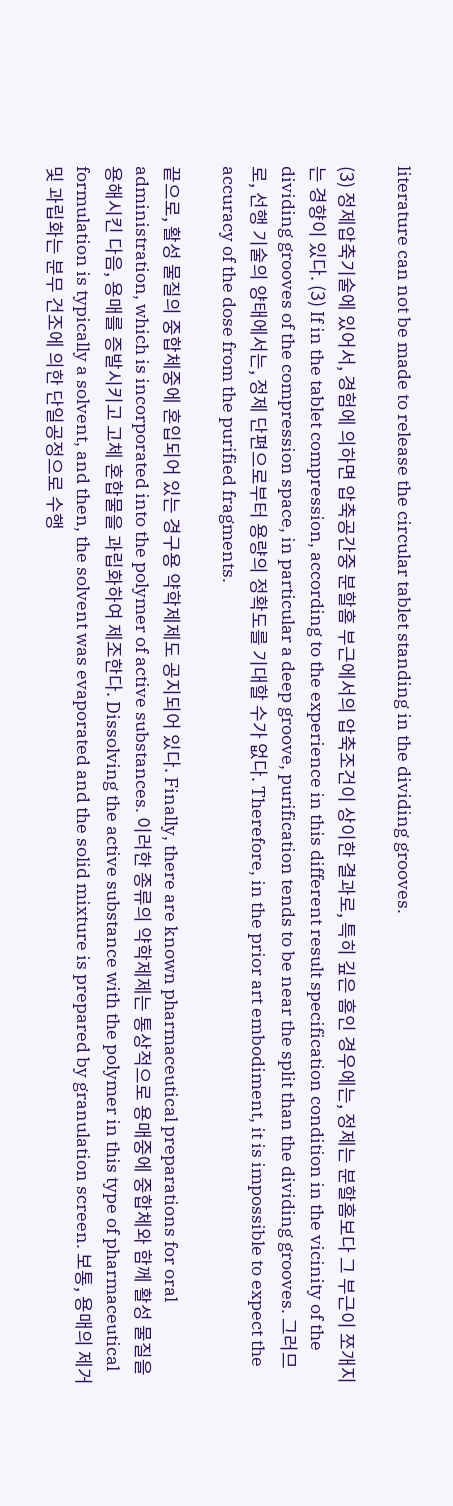literature can not be made to release the circular tablet standing in the dividing grooves.

(3) 정제압축기술에 있어서, 경험에 의하면 압축공간중 분할홈 부근에서의 압축조건이 상이한 결과로, 특히 깊은 홈인 경우에는, 정제는 분할홈보다 그 부근이 쪼개지는 경향이 있다. (3) If in the tablet compression, according to the experience in this different result specification condition in the vicinity of the dividing grooves of the compression space, in particular a deep groove, purification tends to be near the split than the dividing grooves. 그러므로, 선행 기술의 양태에서는, 정제 단편으로부터 용량의 정확도를 기대할 수가 없다. Therefore, in the prior art embodiment, it is impossible to expect the accuracy of the dose from the purified fragments.

끝으로, 활성 물질의 중합체중에 혼입되어 있는 경구용 약학제제도 공지되어 있다. Finally, there are known pharmaceutical preparations for oral administration, which is incorporated into the polymer of active substances. 이러한 종류의 약학제제는 통상적으로 용매중에 중합체와 함께 활성 물질을 용해시킨 다음, 용매를 증발시키고 고체 혼합물을 과립화하여 제조한다. Dissolving the active substance with the polymer in this type of pharmaceutical formulation is typically a solvent, and then, the solvent was evaporated and the solid mixture is prepared by granulation screen. 보통, 용매의 제거 및 과립화는 분무 건조에 의한 단일공정으로 수행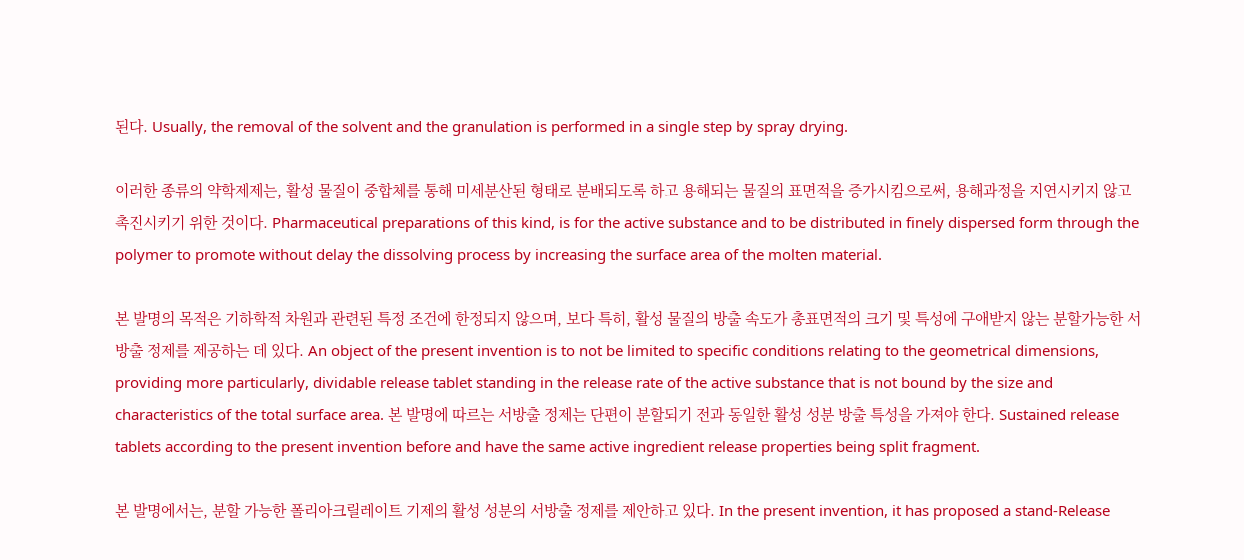된다. Usually, the removal of the solvent and the granulation is performed in a single step by spray drying.

이러한 종류의 약학제제는, 활성 물질이 중합체를 통해 미세분산된 형태로 분배되도록 하고 용해되는 물질의 표면적을 증가시킴으로써, 용해과정을 지연시키지 않고 촉진시키기 위한 것이다. Pharmaceutical preparations of this kind, is for the active substance and to be distributed in finely dispersed form through the polymer to promote without delay the dissolving process by increasing the surface area of the molten material.

본 발명의 목적은 기하학적 차원과 관련된 특정 조건에 한정되지 않으며, 보다 특히, 활성 물질의 방출 속도가 총표면적의 크기 및 특성에 구애받지 않는 분할가능한 서방출 정제를 제공하는 데 있다. An object of the present invention is to not be limited to specific conditions relating to the geometrical dimensions, providing more particularly, dividable release tablet standing in the release rate of the active substance that is not bound by the size and characteristics of the total surface area. 본 발명에 따르는 서방출 정제는 단편이 분할되기 전과 동일한 활성 성분 방출 특성을 가져야 한다. Sustained release tablets according to the present invention before and have the same active ingredient release properties being split fragment.

본 발명에서는, 분할 가능한 폴리아크릴레이트 기제의 활성 성분의 서방출 정제를 제안하고 있다. In the present invention, it has proposed a stand-Release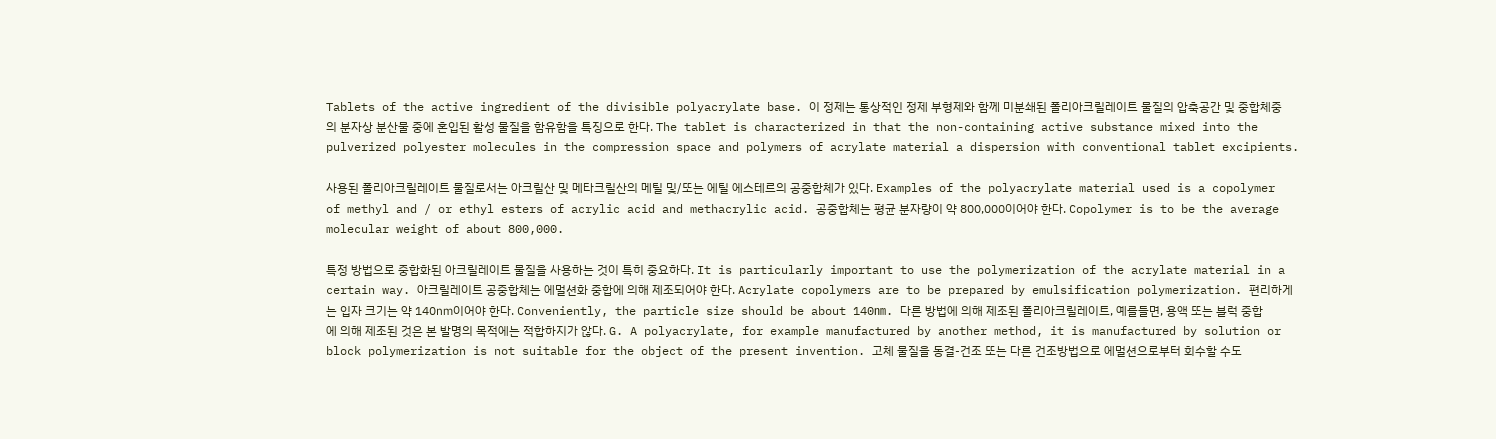Tablets of the active ingredient of the divisible polyacrylate base. 이 정제는 통상적인 정제 부형제와 함께 미분쇄된 폴리아크릴레이트 물질의 압축공간 및 중합체중의 분자상 분산물 중에 혼입된 활성 물질을 함유함을 특징으로 한다. The tablet is characterized in that the non-containing active substance mixed into the pulverized polyester molecules in the compression space and polymers of acrylate material a dispersion with conventional tablet excipients.

사용된 폴리아크릴레이트 물질로서는 아크릴산 및 메타크릴산의 메틸 및/또는 에틸 에스테르의 공중합체가 있다. Examples of the polyacrylate material used is a copolymer of methyl and / or ethyl esters of acrylic acid and methacrylic acid. 공중합체는 평균 분자량이 약 800,000이어야 한다. Copolymer is to be the average molecular weight of about 800,000.

특정 방법으로 중합화된 아크릴레이트 물질을 사용하는 것이 특히 중요하다. It is particularly important to use the polymerization of the acrylate material in a certain way. 아크릴레이트 공중합체는 에멀션화 중합에 의해 제조되어야 한다. Acrylate copolymers are to be prepared by emulsification polymerization. 편리하게는 입자 크기는 약 140㎚이어야 한다. Conveniently, the particle size should be about 140㎚. 다른 방법에 의해 제조된 폴리아크릴레이트, 예를들면, 용액 또는 블럭 중합에 의해 제조된 것은 본 발명의 목적에는 적합하지가 않다. G. A polyacrylate, for example manufactured by another method, it is manufactured by solution or block polymerization is not suitable for the object of the present invention. 고체 물질을 동결-건조 또는 다른 건조방법으로 에멀션으로부터 회수할 수도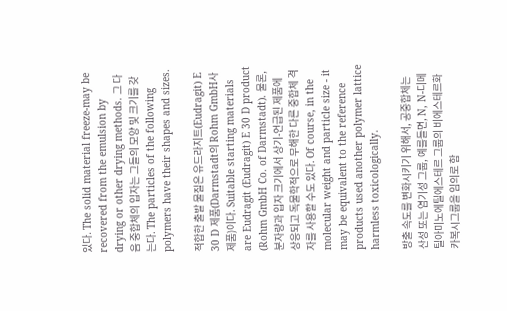있다. The solid material freeze-may be recovered from the emulsion by drying or other drying methods. 그 다음 중합체의 입자는 그들의 모양 및 크기를 갖는다. The particles of the following polymers have their shapes and sizes.

적합한 출발 물질은 유드라지트(Eudragit) E 30 D 제품(Darmstadt의 Rohm GmbH사 제품)이다. Suitable starting materials are Eudragit (Eudragit) E 30 D product (Rohm GmbH Co. of Darmstadt). 물론, 분자량과 입자 크기에서 상기-언급된 제품에 상응되고 독물학적으로 무해한 다른 중합체 격자를 사용할 수도 있다. Of course, in the molecular weight and particle size - it may be equivalent to the reference products used another polymer lattice harmless toxicologically.

방출 속도를 변화시키기 위해서, 공중합체는 산성 또는 염기성 그룹, 예를들면, N, N-디메틸아미노에틸에스테르 그룹의 비에스테르화 카복시그룹을 임의로 함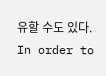유할 수도 있다. In order to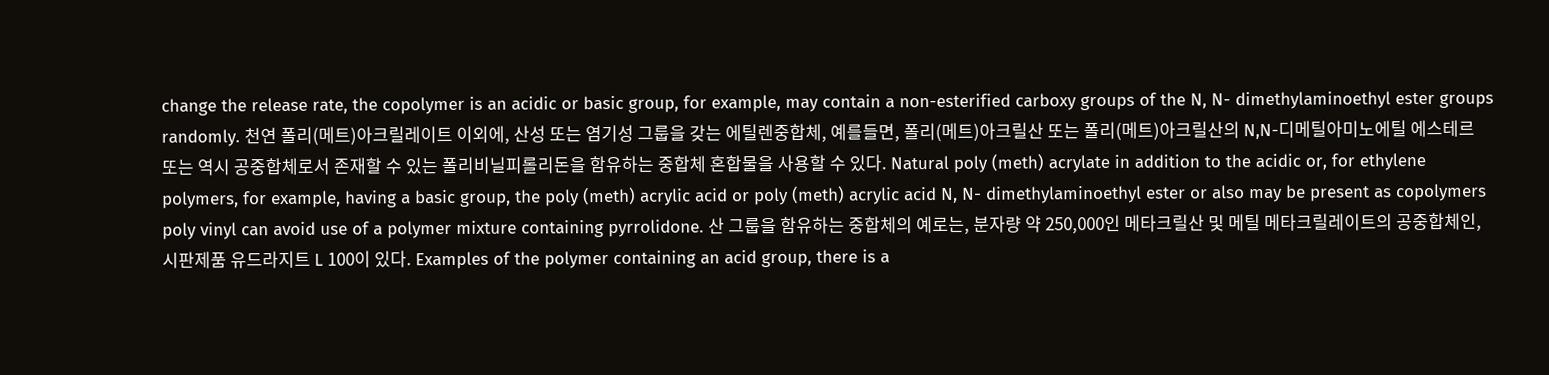change the release rate, the copolymer is an acidic or basic group, for example, may contain a non-esterified carboxy groups of the N, N- dimethylaminoethyl ester groups randomly. 천연 폴리(메트)아크릴레이트 이외에, 산성 또는 염기성 그룹을 갖는 에틸렌중합체, 예를들면, 폴리(메트)아크릴산 또는 폴리(메트)아크릴산의 N,N-디메틸아미노에틸 에스테르 또는 역시 공중합체로서 존재할 수 있는 폴리비닐피롤리돈을 함유하는 중합체 혼합물을 사용할 수 있다. Natural poly (meth) acrylate in addition to the acidic or, for ethylene polymers, for example, having a basic group, the poly (meth) acrylic acid or poly (meth) acrylic acid N, N- dimethylaminoethyl ester or also may be present as copolymers poly vinyl can avoid use of a polymer mixture containing pyrrolidone. 산 그룹을 함유하는 중합체의 예로는, 분자량 약 250,000인 메타크릴산 및 메틸 메타크릴레이트의 공중합체인, 시판제품 유드라지트 L 100이 있다. Examples of the polymer containing an acid group, there is a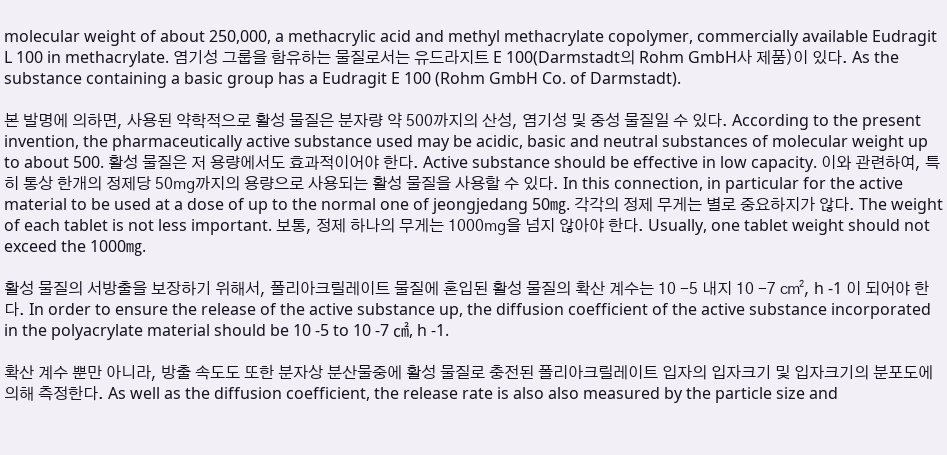molecular weight of about 250,000, a methacrylic acid and methyl methacrylate copolymer, commercially available Eudragit L 100 in methacrylate. 염기성 그룹을 함유하는 물질로서는 유드라지트 E 100(Darmstadt의 Rohm GmbH사 제품)이 있다. As the substance containing a basic group has a Eudragit E 100 (Rohm GmbH Co. of Darmstadt).

본 발명에 의하면, 사용된 약학적으로 활성 물질은 분자량 약 500까지의 산성, 염기성 및 중성 물질일 수 있다. According to the present invention, the pharmaceutically active substance used may be acidic, basic and neutral substances of molecular weight up to about 500. 활성 물질은 저 용량에서도 효과적이어야 한다. Active substance should be effective in low capacity. 이와 관련하여, 특히 통상 한개의 정제당 50㎎까지의 용량으로 사용되는 활성 물질을 사용할 수 있다. In this connection, in particular for the active material to be used at a dose of up to the normal one of jeongjedang 50㎎. 각각의 정제 무게는 별로 중요하지가 않다. The weight of each tablet is not less important. 보통, 정제 하나의 무게는 1000㎎을 넘지 않아야 한다. Usually, one tablet weight should not exceed the 1000㎎.

활성 물질의 서방출을 보장하기 위해서, 폴리아크릴레이트 물질에 혼입된 활성 물질의 확산 계수는 10 -5 내지 10 -7 ㎠, h -1 이 되어야 한다. In order to ensure the release of the active substance up, the diffusion coefficient of the active substance incorporated in the polyacrylate material should be 10 -5 to 10 -7 ㎠, h -1.

확산 계수 뿐만 아니라, 방출 속도도 또한 분자상 분산물중에 활성 물질로 충전된 폴리아크릴레이트 입자의 입자크기 및 입자크기의 분포도에 의해 측정한다. As well as the diffusion coefficient, the release rate is also also measured by the particle size and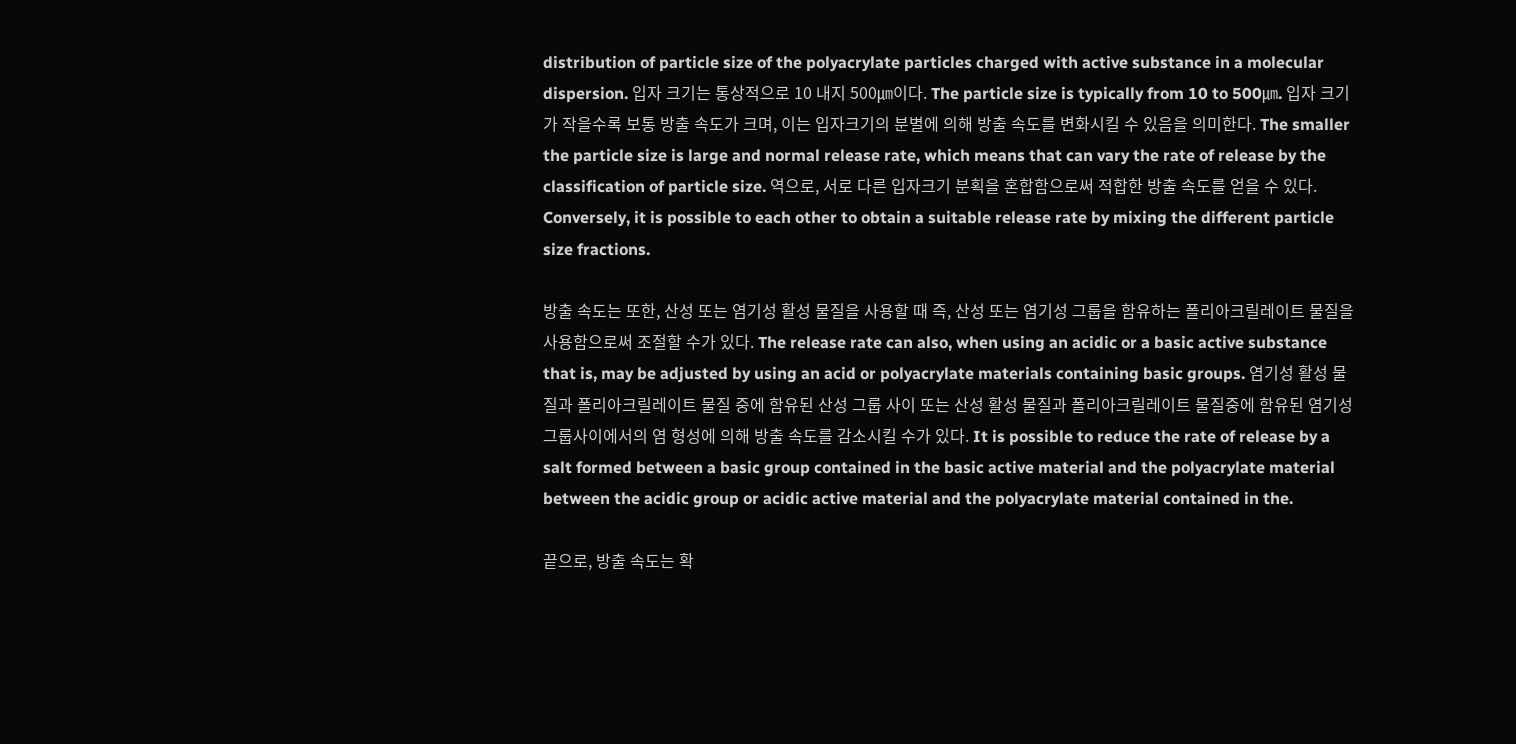distribution of particle size of the polyacrylate particles charged with active substance in a molecular dispersion. 입자 크기는 통상적으로 10 내지 500㎛이다. The particle size is typically from 10 to 500㎛. 입자 크기가 작을수록 보통 방출 속도가 크며, 이는 입자크기의 분별에 의해 방출 속도를 변화시킬 수 있음을 의미한다. The smaller the particle size is large and normal release rate, which means that can vary the rate of release by the classification of particle size. 역으로, 서로 다른 입자크기 분획을 혼합함으로써 적합한 방출 속도를 얻을 수 있다. Conversely, it is possible to each other to obtain a suitable release rate by mixing the different particle size fractions.

방출 속도는 또한, 산성 또는 염기성 활성 물질을 사용할 때 즉, 산성 또는 염기성 그룹을 함유하는 폴리아크릴레이트 물질을 사용함으로써 조절할 수가 있다. The release rate can also, when using an acidic or a basic active substance that is, may be adjusted by using an acid or polyacrylate materials containing basic groups. 염기성 활성 물질과 폴리아크릴레이트 물질 중에 함유된 산성 그룹 사이 또는 산성 활성 물질과 폴리아크릴레이트 물질중에 함유된 염기성 그룹사이에서의 염 형성에 의해 방출 속도를 감소시킬 수가 있다. It is possible to reduce the rate of release by a salt formed between a basic group contained in the basic active material and the polyacrylate material between the acidic group or acidic active material and the polyacrylate material contained in the.

끝으로, 방출 속도는 확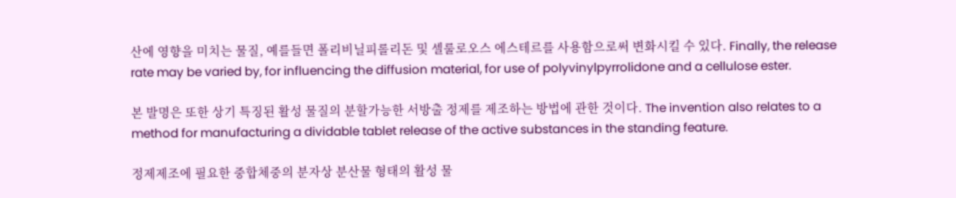산에 영향을 미치는 물질, 예를들면 폴리비닐피롤리돈 및 셀룰로오스 에스테르를 사용함으로써 변화시킬 수 있다. Finally, the release rate may be varied by, for influencing the diffusion material, for use of polyvinylpyrrolidone and a cellulose ester.

본 발명은 또한 상기 특징된 활성 물질의 분할가능한 서방출 정제를 제조하는 방법에 관한 것이다. The invention also relates to a method for manufacturing a dividable tablet release of the active substances in the standing feature.

정제제조에 필요한 중합체중의 분자상 분산물 형태의 활성 물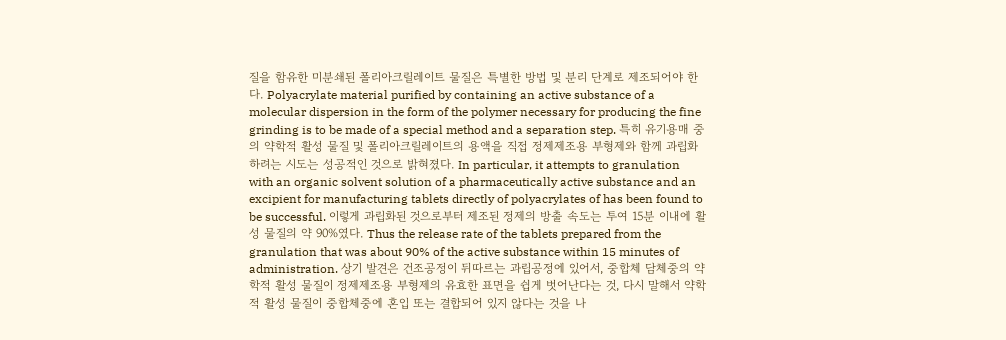질을 함유한 미분쇄된 폴리아크릴레이트 물질은 특별한 방법 및 분리 단계로 제조되어야 한다. Polyacrylate material purified by containing an active substance of a molecular dispersion in the form of the polymer necessary for producing the fine grinding is to be made of a special method and a separation step. 특히 유기용매 중의 약학적 활성 물질 및 폴리아크릴레이트의 용액을 직접 정제제조용 부형제와 함께 과립화 하려는 시도는 성공적인 것으로 밝혀졌다. In particular, it attempts to granulation with an organic solvent solution of a pharmaceutically active substance and an excipient for manufacturing tablets directly of polyacrylates of has been found to be successful. 이렇게 과립화된 것으로부터 제조된 정제의 방출 속도는 투여 15분 이내에 활성 물질의 약 90%였다. Thus the release rate of the tablets prepared from the granulation that was about 90% of the active substance within 15 minutes of administration. 상기 발견은 건조공정이 뒤따르는 과립공정에 있어서, 중합체 담체중의 약학적 활성 물질이 정제제조용 부형제의 유효한 표면을 쉽게 벗어난다는 것, 다시 말해서 약학적 활성 물질이 중합체중에 혼입 또는 결합되어 있지 않다는 것을 나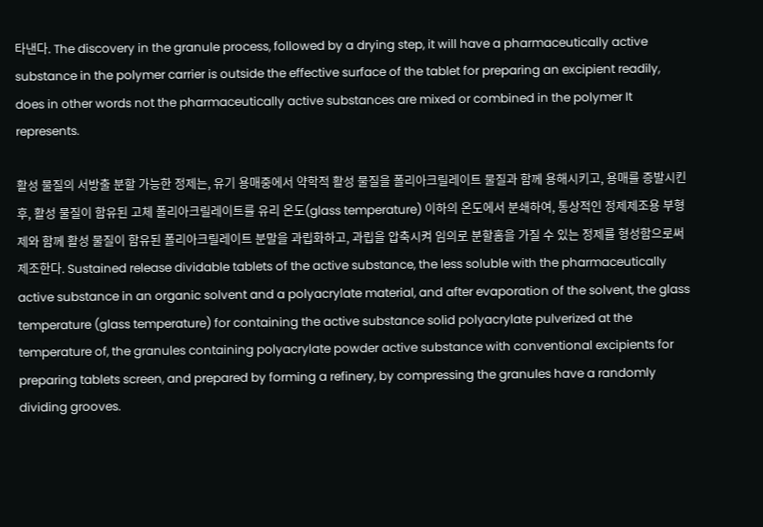타낸다. The discovery in the granule process, followed by a drying step, it will have a pharmaceutically active substance in the polymer carrier is outside the effective surface of the tablet for preparing an excipient readily, does in other words not the pharmaceutically active substances are mixed or combined in the polymer It represents.

활성 물질의 서방출 분할 가능한 정제는, 유기 용매중에서 약학적 활성 물질을 폴리아크릴레이트 물질과 함께 용해시키고, 용매를 증발시킨 후, 활성 물질이 함유된 고체 폴리아크릴레이트를 유리 온도(glass temperature) 이하의 온도에서 분쇄하여, 통상적인 정제제조용 부형제와 함께 활성 물질이 함유된 폴리아크릴레이트 분말을 과립화하고, 과립을 압축시켜 임의로 분할홈을 가질 수 있는 정제를 형성함으로써 제조한다. Sustained release dividable tablets of the active substance, the less soluble with the pharmaceutically active substance in an organic solvent and a polyacrylate material, and after evaporation of the solvent, the glass temperature (glass temperature) for containing the active substance solid polyacrylate pulverized at the temperature of, the granules containing polyacrylate powder active substance with conventional excipients for preparing tablets screen, and prepared by forming a refinery, by compressing the granules have a randomly dividing grooves.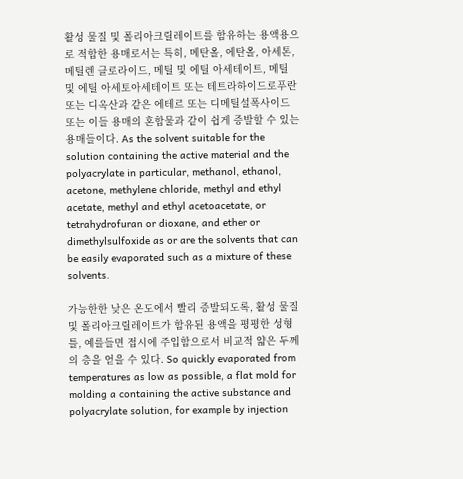활성 물질 및 폴리아크릴레이트를 함유하는 용액용으로 적합한 용매로서는 특히, 메탄올, 에탄올, 아세톤, 메틸렌 클로라이드, 메틸 및 에틸 아세테이트, 메틸 및 에틸 아세토아세테이트 또는 테트라하이드로푸란 또는 디옥산과 같은 에테르 또는 디메틸설폭사이드 또는 이들 용매의 혼합물과 같이 쉽게 증발할 수 있는 용매들이다. As the solvent suitable for the solution containing the active material and the polyacrylate in particular, methanol, ethanol, acetone, methylene chloride, methyl and ethyl acetate, methyl and ethyl acetoacetate, or tetrahydrofuran or dioxane, and ether or dimethylsulfoxide as or are the solvents that can be easily evaporated such as a mixture of these solvents.

가능한한 낮은 온도에서 빨리 증발되도록, 활성 물질 및 폴리아크릴레이트가 함유된 용액을 평평한 성형틀, 예를들면 접시에 주입함으로서 비교적 얇은 두께의 층을 얻을 수 있다. So quickly evaporated from temperatures as low as possible, a flat mold for molding a containing the active substance and polyacrylate solution, for example by injection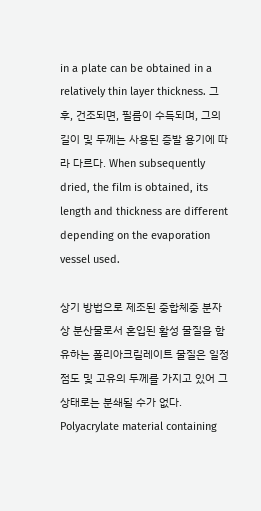in a plate can be obtained in a relatively thin layer thickness. 그후, 건조되면, 필름이 수득되며, 그의 길이 및 두께는 사용된 증발 용기에 따라 다르다. When subsequently dried, the film is obtained, its length and thickness are different depending on the evaporation vessel used.

상기 방법으로 제조된 중합체중 분자상 분산물로서 혼입된 활성 물질을 함유하는 폴리아크릴레이트 물질은 일정 점도 및 고유의 두께를 가지고 있어 그 상태로는 분쇄될 수가 없다. Polyacrylate material containing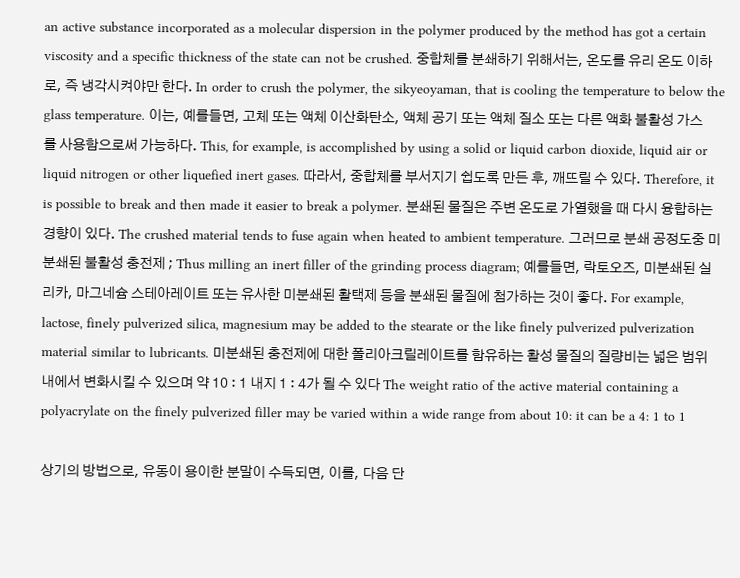an active substance incorporated as a molecular dispersion in the polymer produced by the method has got a certain viscosity and a specific thickness of the state can not be crushed. 중합체를 분쇄하기 위해서는, 온도를 유리 온도 이하로, 즉 냉각시켜야만 한다. In order to crush the polymer, the sikyeoyaman, that is cooling the temperature to below the glass temperature. 이는, 예를들면, 고체 또는 액체 이산화탄소, 액체 공기 또는 액체 질소 또는 다른 액화 불활성 가스를 사용함으로써 가능하다. This, for example, is accomplished by using a solid or liquid carbon dioxide, liquid air or liquid nitrogen or other liquefied inert gases. 따라서, 중합체를 부서지기 쉽도록 만든 후, 깨뜨릴 수 있다. Therefore, it is possible to break and then made it easier to break a polymer. 분쇄된 물질은 주변 온도로 가열했을 때 다시 융합하는 경향이 있다. The crushed material tends to fuse again when heated to ambient temperature. 그러므로 분쇄 공정도중 미분쇄된 불활성 충전제 ; Thus milling an inert filler of the grinding process diagram; 예를들면, 락토오즈, 미분쇄된 실리카, 마그네슘 스테아레이트 또는 유사한 미분쇄된 활택제 등을 분쇄된 물질에 첨가하는 것이 좋다. For example, lactose, finely pulverized silica, magnesium may be added to the stearate or the like finely pulverized pulverization material similar to lubricants. 미분쇄된 충전제에 대한 폴리아크릴레이트를 함유하는 활성 물질의 질량비는 넓은 범위 내에서 변화시킬 수 있으며 약 10 : 1 내지 1 : 4가 될 수 있다 The weight ratio of the active material containing a polyacrylate on the finely pulverized filler may be varied within a wide range from about 10: it can be a 4: 1 to 1

상기의 방법으로, 유동이 용이한 분말이 수득되면, 이를, 다음 단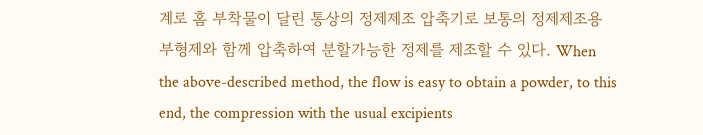계로 홈 부착물이 달린 통상의 정제제조 압축기로 보통의 정제제조용 부형제와 함께 압축하여 분할가능한 정제를 제조할 수 있다. When the above-described method, the flow is easy to obtain a powder, to this end, the compression with the usual excipients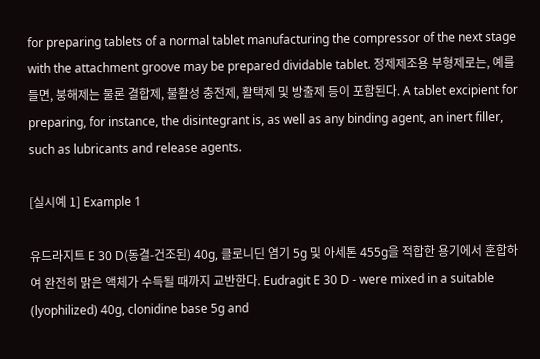for preparing tablets of a normal tablet manufacturing the compressor of the next stage with the attachment groove may be prepared dividable tablet. 정제제조용 부형제로는, 예를들면, 붕해제는 물론 결합제, 불활성 충전제, 활택제 및 방출제 등이 포함된다. A tablet excipient for preparing, for instance, the disintegrant is, as well as any binding agent, an inert filler, such as lubricants and release agents.

[실시예 1] Example 1

유드라지트 E 30 D(동결-건조된) 40g, 클로니딘 염기 5g 및 아세톤 455g을 적합한 용기에서 혼합하여 완전히 맑은 액체가 수득될 때까지 교반한다. Eudragit E 30 D - were mixed in a suitable (lyophilized) 40g, clonidine base 5g and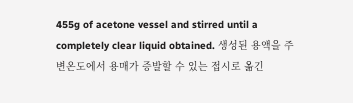455g of acetone vessel and stirred until a completely clear liquid obtained. 생성된 용액을 주변온도에서 용매가 증발할 수 있는 접시로 옮긴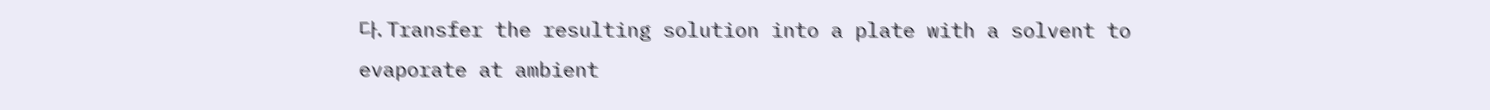다. Transfer the resulting solution into a plate with a solvent to evaporate at ambient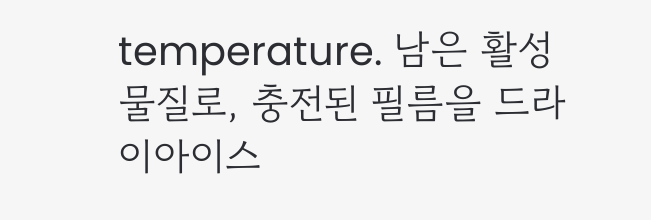temperature. 남은 활성 물질로, 충전된 필름을 드라이아이스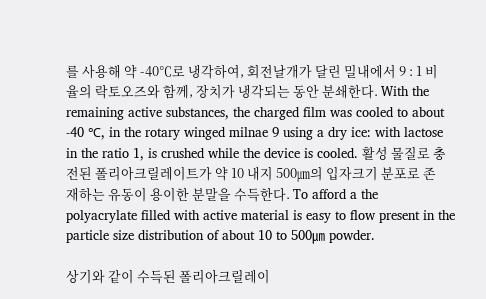를 사용해 약 -40℃로 냉각하여, 회전날개가 달린 밀내에서 9 : 1 비율의 락토오즈와 함께, 장치가 냉각되는 동안 분쇄한다. With the remaining active substances, the charged film was cooled to about -40 ℃, in the rotary winged milnae 9 using a dry ice: with lactose in the ratio 1, is crushed while the device is cooled. 활성 물질로 충전된 폴리아크릴레이트가 약 10 내지 500㎛의 입자크기 분포로 존재하는 유동이 용이한 분말을 수득한다. To afford a the polyacrylate filled with active material is easy to flow present in the particle size distribution of about 10 to 500㎛ powder.

상기와 같이 수득된 폴리아크릴레이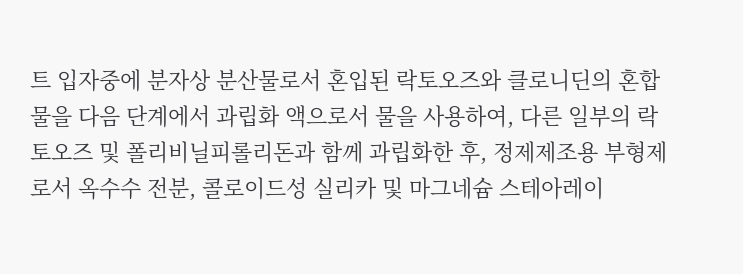트 입자중에 분자상 분산물로서 혼입된 락토오즈와 클로니딘의 혼합물을 다음 단계에서 과립화 액으로서 물을 사용하여, 다른 일부의 락토오즈 및 폴리비닐피롤리돈과 함께 과립화한 후, 정제제조용 부형제로서 옥수수 전분, 콜로이드성 실리카 및 마그네슘 스테아레이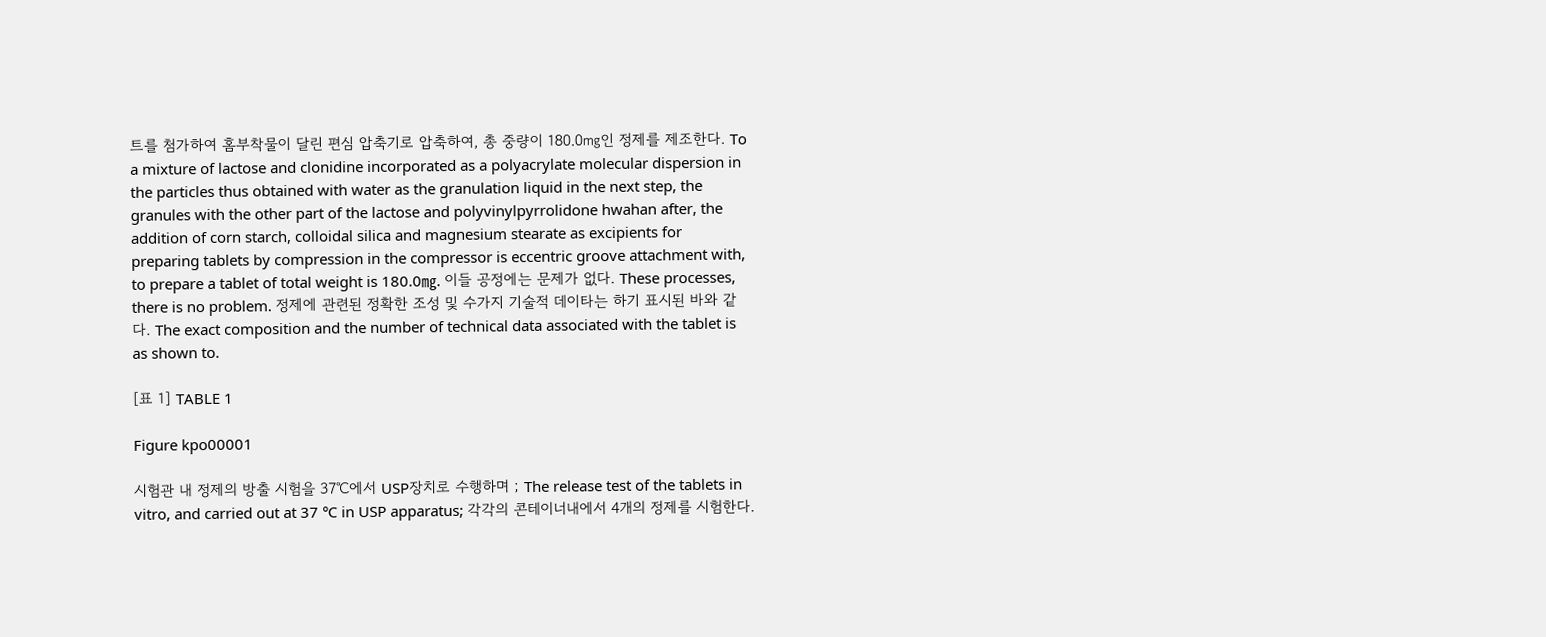트를 첨가하여 홈부착물이 달린 편심 압축기로 압축하여, 총 중량이 180.0㎎인 정제를 제조한다. To a mixture of lactose and clonidine incorporated as a polyacrylate molecular dispersion in the particles thus obtained with water as the granulation liquid in the next step, the granules with the other part of the lactose and polyvinylpyrrolidone hwahan after, the addition of corn starch, colloidal silica and magnesium stearate as excipients for preparing tablets by compression in the compressor is eccentric groove attachment with, to prepare a tablet of total weight is 180.0㎎. 이들 공정에는 문제가 없다. These processes, there is no problem. 정제에 관련된 정확한 조성 및 수가지 기술적 데이타는 하기 표시된 바와 같다. The exact composition and the number of technical data associated with the tablet is as shown to.

[표 1] TABLE 1

Figure kpo00001

시험관 내 정제의 방출 시험을 37℃에서 USP장치로 수행하며 ; The release test of the tablets in vitro, and carried out at 37 ℃ in USP apparatus; 각각의 콘테이너내에서 4개의 정제를 시험한다.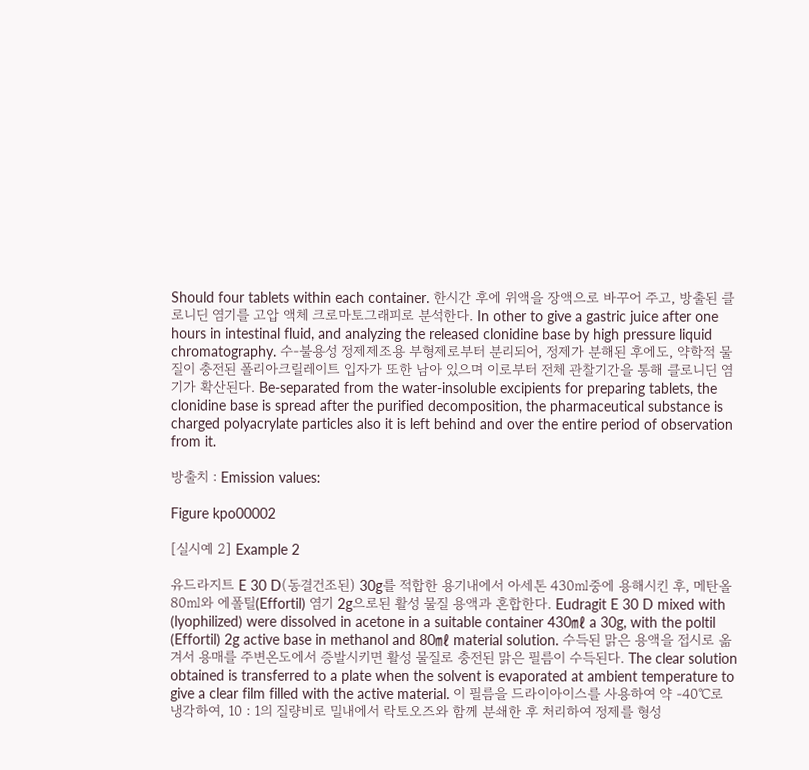Should four tablets within each container. 한시간 후에 위액을 장액으로 바꾸어 주고, 방출된 클로니딘 염기를 고압 액체 크로마토그래피로 분석한다. In other to give a gastric juice after one hours in intestinal fluid, and analyzing the released clonidine base by high pressure liquid chromatography. 수-불용성 정제제조용 부형제로부터 분리되어, 정제가 분해된 후에도, 약학적 물질이 충전된 폴리아크릴레이트 입자가 또한 남아 있으며 이로부터 전체 관찰기간을 통해 클로니딘 염기가 확산된다. Be-separated from the water-insoluble excipients for preparing tablets, the clonidine base is spread after the purified decomposition, the pharmaceutical substance is charged polyacrylate particles also it is left behind and over the entire period of observation from it.

방출치 : Emission values:

Figure kpo00002

[실시예 2] Example 2

유드라지트 E 30 D(동결건조된) 30g를 적합한 용기내에서 아세톤 430㎖중에 용해시킨 후, 메탄올 80㎖와 에폴틸(Effortil) 염기 2g으로된 활성 물질 용액과 혼합한다. Eudragit E 30 D mixed with (lyophilized) were dissolved in acetone in a suitable container 430㎖ a 30g, with the poltil (Effortil) 2g active base in methanol and 80㎖ material solution. 수득된 맑은 용액을 접시로 옮겨서 용매를 주변온도에서 증발시키면 활성 물질로 충전된 맑은 필름이 수득된다. The clear solution obtained is transferred to a plate when the solvent is evaporated at ambient temperature to give a clear film filled with the active material. 이 필름을 드라이아이스를 사용하여 약 -40℃로 냉각하여, 10 : 1의 질량비로 밀내에서 락토오즈와 함께 분쇄한 후 처리하여 정제를 형성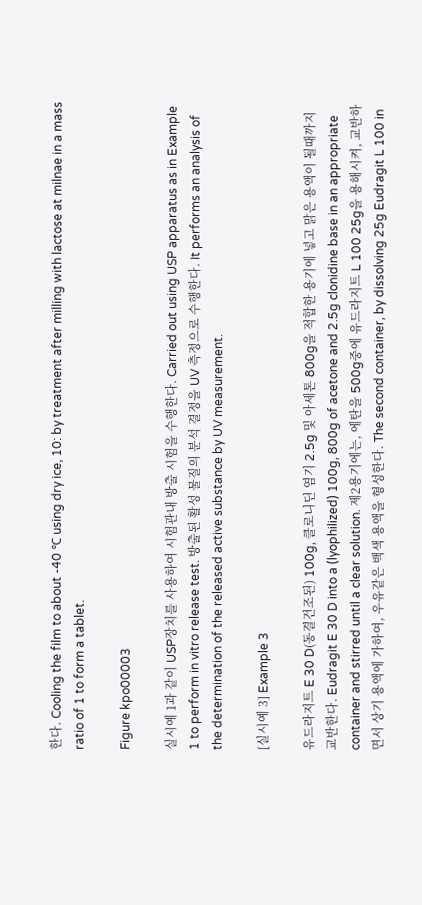한다. Cooling the film to about -40 ℃ using dry ice, 10: by treatment after milling with lactose at milnae in a mass ratio of 1 to form a tablet.

Figure kpo00003

실시예 1과 같이 USP장치를 사용하여 시험관내 방출 시험을 수행한다. Carried out using USP apparatus as in Example 1 to perform in vitro release test. 방출된 활성 물질의 분석 결정을 UV 측정으로 수행한다. It performs an analysis of the determination of the released active substance by UV measurement.

[실시예 3] Example 3

유드라지트 E 30 D(동결건조된) 100g, 클로니딘 염기 2.5g 및 아세톤 800g을 적합한 용기에 넣고 맑은 용액이 될때까지 교반한다. Eudragit E 30 D into a (lyophilized) 100g, 800g of acetone and 2.5g clonidine base in an appropriate container and stirred until a clear solution. 제2용기에는, 에탄을 500g중에 유드라지트 L 100 25g을 용해시켜, 교반하면서 상기 용액에 가하여, 우유같은 백색 용액을 형성한다. The second container, by dissolving 25g Eudragit L 100 in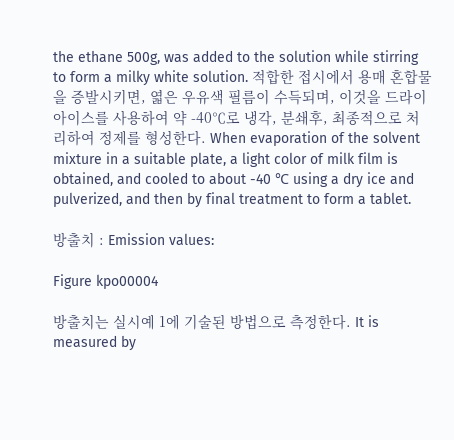the ethane 500g, was added to the solution while stirring to form a milky white solution. 적합한 접시에서 용매 혼합물을 증발시키면, 엷은 우유색 필름이 수득되며, 이것을 드라이아이스를 사용하여 약 -40℃로 냉각, 분쇄후, 최종적으로 처리하여 정제를 형성한다. When evaporation of the solvent mixture in a suitable plate, a light color of milk film is obtained, and cooled to about -40 ℃ using a dry ice and pulverized, and then by final treatment to form a tablet.

방출치 : Emission values:

Figure kpo00004

방출치는 실시예 1에 기술된 방법으로 측정한다. It is measured by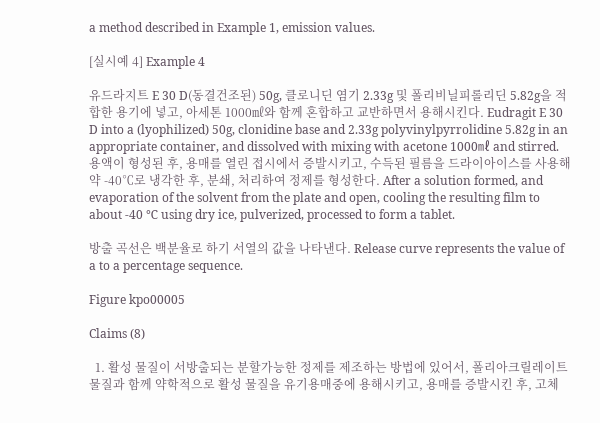a method described in Example 1, emission values.

[실시예 4] Example 4

유드라지트 E 30 D(동결건조된) 50g, 클로니딘 염기 2.33g 및 폴리비닐피롤리딘 5.82g을 적합한 용기에 넣고, 아세톤 1000㎖와 함께 혼합하고 교반하면서 용해시킨다. Eudragit E 30 D into a (lyophilized) 50g, clonidine base and 2.33g polyvinylpyrrolidine 5.82g in an appropriate container, and dissolved with mixing with acetone 1000㎖ and stirred. 용액이 형성된 후, 용매를 열린 접시에서 증발시키고, 수득된 필름을 드라이아이스를 사용해 약 -40℃로 냉각한 후, 분쇄, 처리하여 정제를 형성한다. After a solution formed, and evaporation of the solvent from the plate and open, cooling the resulting film to about -40 ℃ using dry ice, pulverized, processed to form a tablet.

방출 곡선은 백분율로 하기 서열의 값을 나타낸다. Release curve represents the value of a to a percentage sequence.

Figure kpo00005

Claims (8)

  1. 활성 물질이 서방출되는 분할가능한 정제를 제조하는 방법에 있어서, 폴리아크릴레이트 물질과 함께 약학적으로 활성 물질을 유기용매중에 용해시키고, 용매를 증발시킨 후, 고체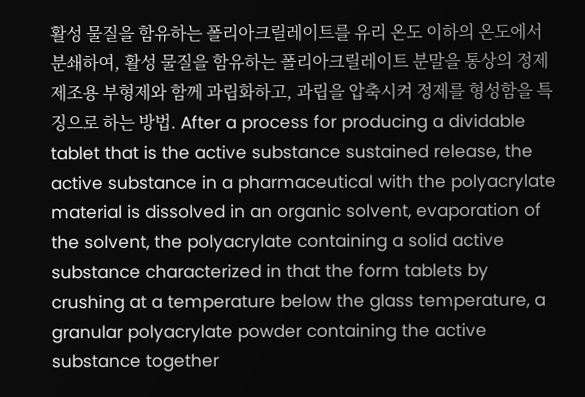활성 물질을 함유하는 폴리아크릴레이트를 유리 온도 이하의 온도에서 분쇄하여, 활성 물질을 함유하는 폴리아크릴레이트 분말을 통상의 정제제조용 부형제와 함께 과립화하고, 과립을 압축시켜 정제를 형성함을 특징으로 하는 방법. After a process for producing a dividable tablet that is the active substance sustained release, the active substance in a pharmaceutical with the polyacrylate material is dissolved in an organic solvent, evaporation of the solvent, the polyacrylate containing a solid active substance characterized in that the form tablets by crushing at a temperature below the glass temperature, a granular polyacrylate powder containing the active substance together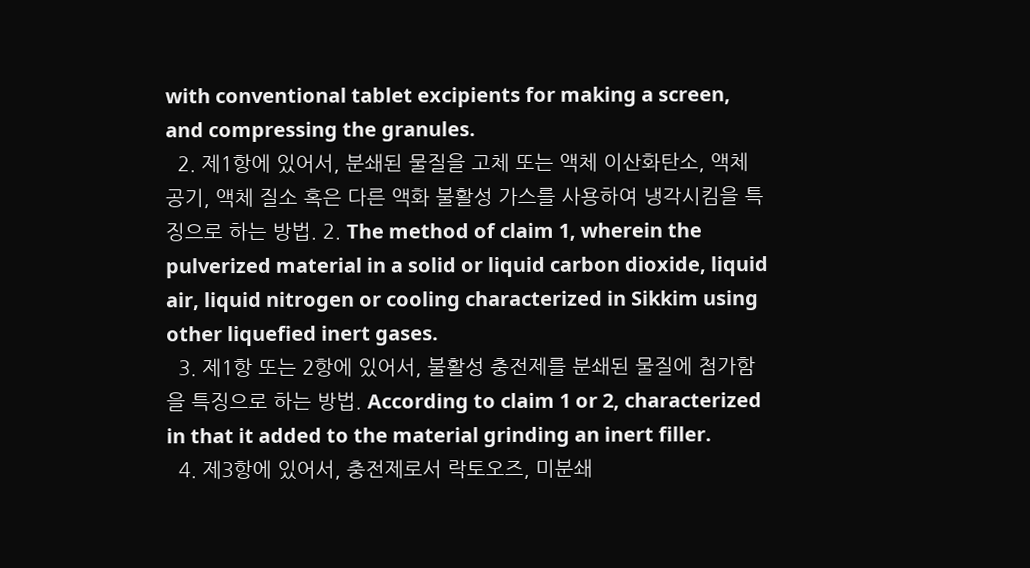with conventional tablet excipients for making a screen, and compressing the granules.
  2. 제1항에 있어서, 분쇄된 물질을 고체 또는 액체 이산화탄소, 액체 공기, 액체 질소 혹은 다른 액화 불활성 가스를 사용하여 냉각시킴을 특징으로 하는 방법. 2. The method of claim 1, wherein the pulverized material in a solid or liquid carbon dioxide, liquid air, liquid nitrogen or cooling characterized in Sikkim using other liquefied inert gases.
  3. 제1항 또는 2항에 있어서, 불활성 충전제를 분쇄된 물질에 첨가함을 특징으로 하는 방법. According to claim 1 or 2, characterized in that it added to the material grinding an inert filler.
  4. 제3항에 있어서, 충전제로서 락토오즈, 미분쇄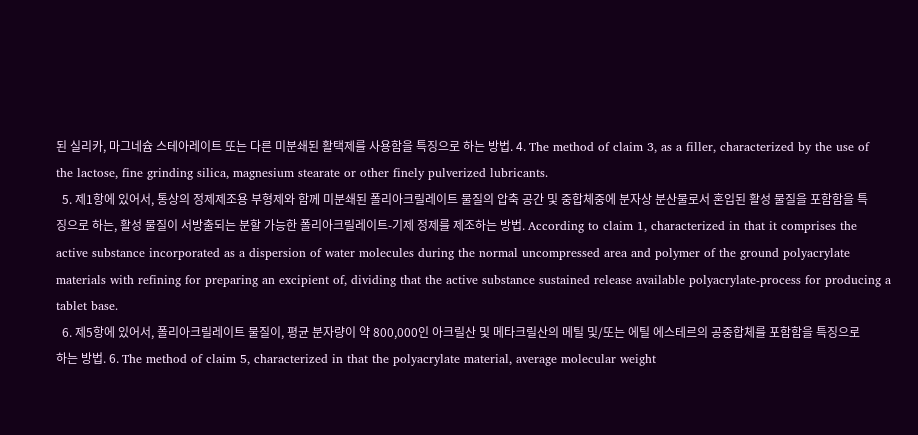된 실리카, 마그네슘 스테아레이트 또는 다른 미분쇄된 활택제를 사용함을 특징으로 하는 방법. 4. The method of claim 3, as a filler, characterized by the use of the lactose, fine grinding silica, magnesium stearate or other finely pulverized lubricants.
  5. 제1항에 있어서, 통상의 정제제조용 부형제와 함께 미분쇄된 폴리아크릴레이트 물질의 압축 공간 및 중합체중에 분자상 분산물로서 혼입된 활성 물질을 포함함을 특징으로 하는, 활성 물질이 서방출되는 분할 가능한 폴리아크릴레이트-기제 정제를 제조하는 방법. According to claim 1, characterized in that it comprises the active substance incorporated as a dispersion of water molecules during the normal uncompressed area and polymer of the ground polyacrylate materials with refining for preparing an excipient of, dividing that the active substance sustained release available polyacrylate-process for producing a tablet base.
  6. 제5항에 있어서, 폴리아크릴레이트 물질이, 평균 분자량이 약 800,000인 아크릴산 및 메타크릴산의 메틸 및/또는 에틸 에스테르의 공중합체를 포함함을 특징으로 하는 방법. 6. The method of claim 5, characterized in that the polyacrylate material, average molecular weight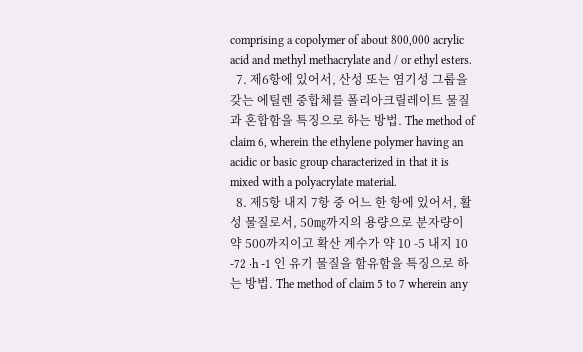comprising a copolymer of about 800,000 acrylic acid and methyl methacrylate and / or ethyl esters.
  7. 제6항에 있어서, 산성 또는 염기성 그룹을 갖는 에틸렌 중합체를 폴리아크릴레이트 물질과 혼합함을 특징으로 하는 방법. The method of claim 6, wherein the ethylene polymer having an acidic or basic group characterized in that it is mixed with a polyacrylate material.
  8. 제5항 내지 7항 중 어느 한 항에 있어서, 활성 물질로서, 50㎎까지의 용량으로 분자량이 약 500까지이고 확산 계수가 약 10 -5 내지 10 -72 ·h -1 인 유기 물질을 함유함을 특징으로 하는 방법. The method of claim 5 to 7 wherein any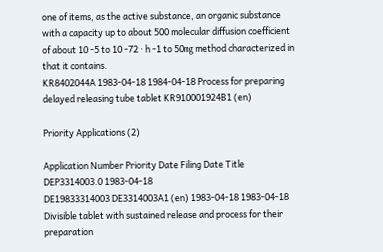one of items, as the active substance, an organic substance with a capacity up to about 500 molecular diffusion coefficient of about 10 -5 to 10 -72 · h -1 to 50㎎ method characterized in that it contains.
KR8402044A 1983-04-18 1984-04-18 Process for preparing delayed releasing tube tablet KR910001924B1 (en)

Priority Applications (2)

Application Number Priority Date Filing Date Title
DEP3314003.0 1983-04-18
DE19833314003 DE3314003A1 (en) 1983-04-18 1983-04-18 Divisible tablet with sustained release and process for their preparation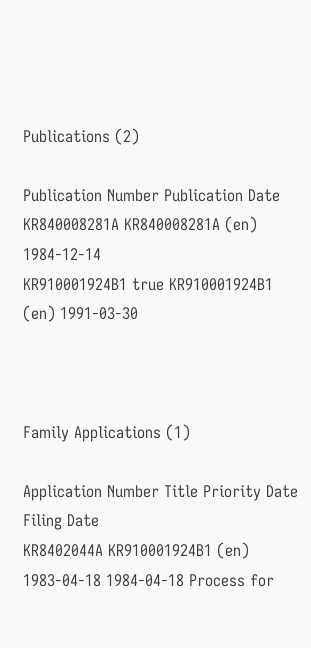Publications (2)

Publication Number Publication Date
KR840008281A KR840008281A (en) 1984-12-14
KR910001924B1 true KR910001924B1 (en) 1991-03-30



Family Applications (1)

Application Number Title Priority Date Filing Date
KR8402044A KR910001924B1 (en) 1983-04-18 1984-04-18 Process for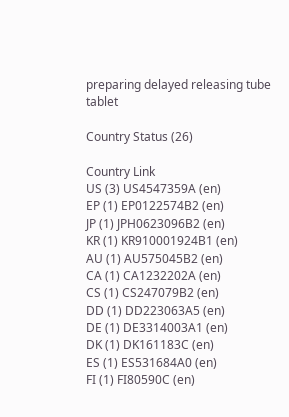preparing delayed releasing tube tablet

Country Status (26)

Country Link
US (3) US4547359A (en)
EP (1) EP0122574B2 (en)
JP (1) JPH0623096B2 (en)
KR (1) KR910001924B1 (en)
AU (1) AU575045B2 (en)
CA (1) CA1232202A (en)
CS (1) CS247079B2 (en)
DD (1) DD223063A5 (en)
DE (1) DE3314003A1 (en)
DK (1) DK161183C (en)
ES (1) ES531684A0 (en)
FI (1) FI80590C (en)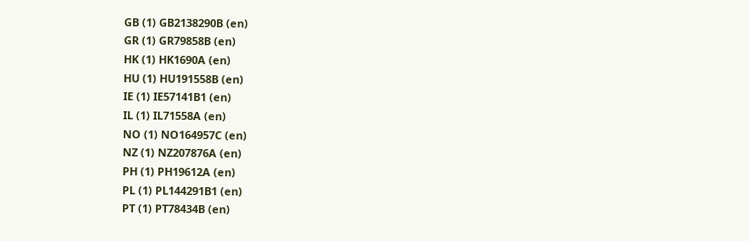GB (1) GB2138290B (en)
GR (1) GR79858B (en)
HK (1) HK1690A (en)
HU (1) HU191558B (en)
IE (1) IE57141B1 (en)
IL (1) IL71558A (en)
NO (1) NO164957C (en)
NZ (1) NZ207876A (en)
PH (1) PH19612A (en)
PL (1) PL144291B1 (en)
PT (1) PT78434B (en)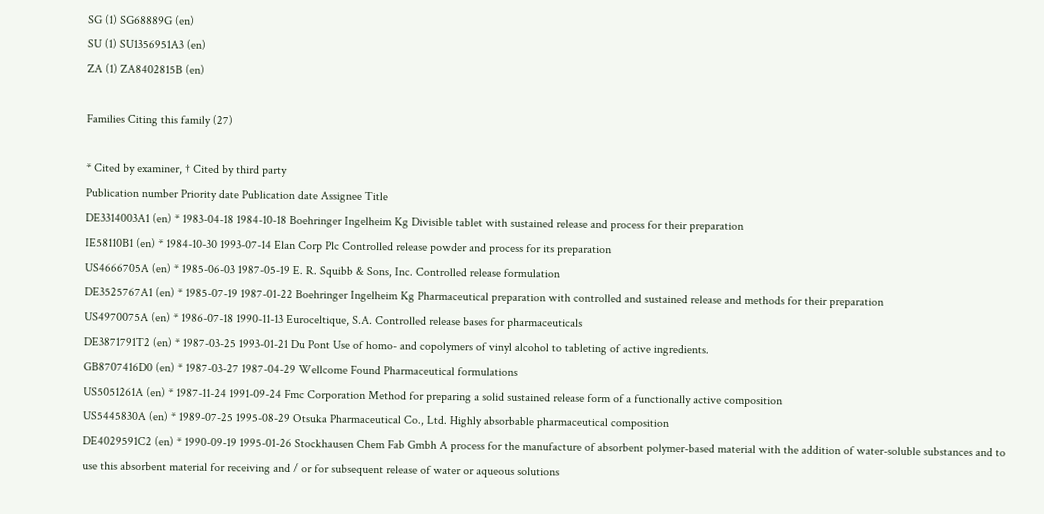SG (1) SG68889G (en)
SU (1) SU1356951A3 (en)
ZA (1) ZA8402815B (en)

Families Citing this family (27)

* Cited by examiner, † Cited by third party
Publication number Priority date Publication date Assignee Title
DE3314003A1 (en) * 1983-04-18 1984-10-18 Boehringer Ingelheim Kg Divisible tablet with sustained release and process for their preparation
IE58110B1 (en) * 1984-10-30 1993-07-14 Elan Corp Plc Controlled release powder and process for its preparation
US4666705A (en) * 1985-06-03 1987-05-19 E. R. Squibb & Sons, Inc. Controlled release formulation
DE3525767A1 (en) * 1985-07-19 1987-01-22 Boehringer Ingelheim Kg Pharmaceutical preparation with controlled and sustained release and methods for their preparation
US4970075A (en) * 1986-07-18 1990-11-13 Euroceltique, S.A. Controlled release bases for pharmaceuticals
DE3871791T2 (en) * 1987-03-25 1993-01-21 Du Pont Use of homo- and copolymers of vinyl alcohol to tableting of active ingredients.
GB8707416D0 (en) * 1987-03-27 1987-04-29 Wellcome Found Pharmaceutical formulations
US5051261A (en) * 1987-11-24 1991-09-24 Fmc Corporation Method for preparing a solid sustained release form of a functionally active composition
US5445830A (en) * 1989-07-25 1995-08-29 Otsuka Pharmaceutical Co., Ltd. Highly absorbable pharmaceutical composition
DE4029591C2 (en) * 1990-09-19 1995-01-26 Stockhausen Chem Fab Gmbh A process for the manufacture of absorbent polymer-based material with the addition of water-soluble substances and to use this absorbent material for receiving and / or for subsequent release of water or aqueous solutions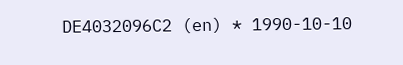DE4032096C2 (en) * 1990-10-10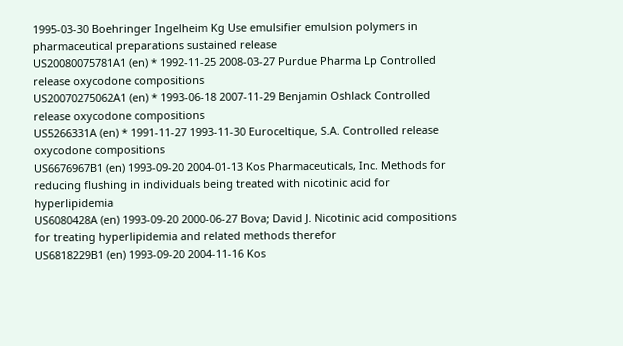1995-03-30 Boehringer Ingelheim Kg Use emulsifier emulsion polymers in pharmaceutical preparations sustained release
US20080075781A1 (en) * 1992-11-25 2008-03-27 Purdue Pharma Lp Controlled release oxycodone compositions
US20070275062A1 (en) * 1993-06-18 2007-11-29 Benjamin Oshlack Controlled release oxycodone compositions
US5266331A (en) * 1991-11-27 1993-11-30 Euroceltique, S.A. Controlled release oxycodone compositions
US6676967B1 (en) 1993-09-20 2004-01-13 Kos Pharmaceuticals, Inc. Methods for reducing flushing in individuals being treated with nicotinic acid for hyperlipidemia
US6080428A (en) 1993-09-20 2000-06-27 Bova; David J. Nicotinic acid compositions for treating hyperlipidemia and related methods therefor
US6818229B1 (en) 1993-09-20 2004-11-16 Kos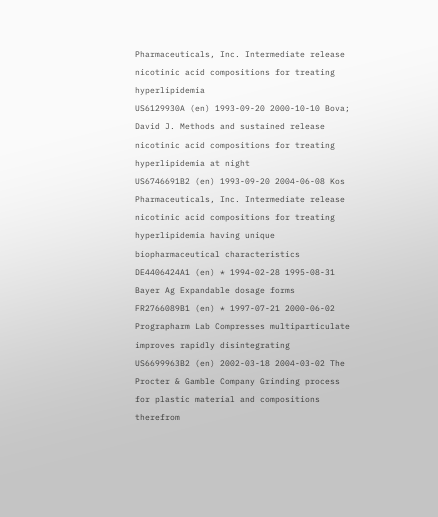Pharmaceuticals, Inc. Intermediate release nicotinic acid compositions for treating hyperlipidemia
US6129930A (en) 1993-09-20 2000-10-10 Bova; David J. Methods and sustained release nicotinic acid compositions for treating hyperlipidemia at night
US6746691B2 (en) 1993-09-20 2004-06-08 Kos Pharmaceuticals, Inc. Intermediate release nicotinic acid compositions for treating hyperlipidemia having unique biopharmaceutical characteristics
DE4406424A1 (en) * 1994-02-28 1995-08-31 Bayer Ag Expandable dosage forms
FR2766089B1 (en) * 1997-07-21 2000-06-02 Prographarm Lab Compresses multiparticulate improves rapidly disintegrating
US6699963B2 (en) 2002-03-18 2004-03-02 The Procter & Gamble Company Grinding process for plastic material and compositions therefrom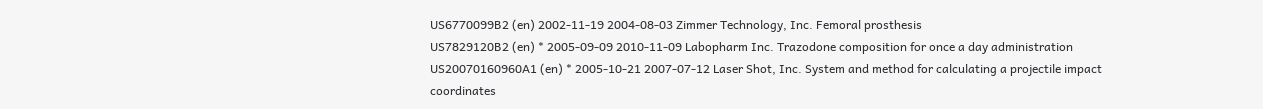US6770099B2 (en) 2002-11-19 2004-08-03 Zimmer Technology, Inc. Femoral prosthesis
US7829120B2 (en) * 2005-09-09 2010-11-09 Labopharm Inc. Trazodone composition for once a day administration
US20070160960A1 (en) * 2005-10-21 2007-07-12 Laser Shot, Inc. System and method for calculating a projectile impact coordinates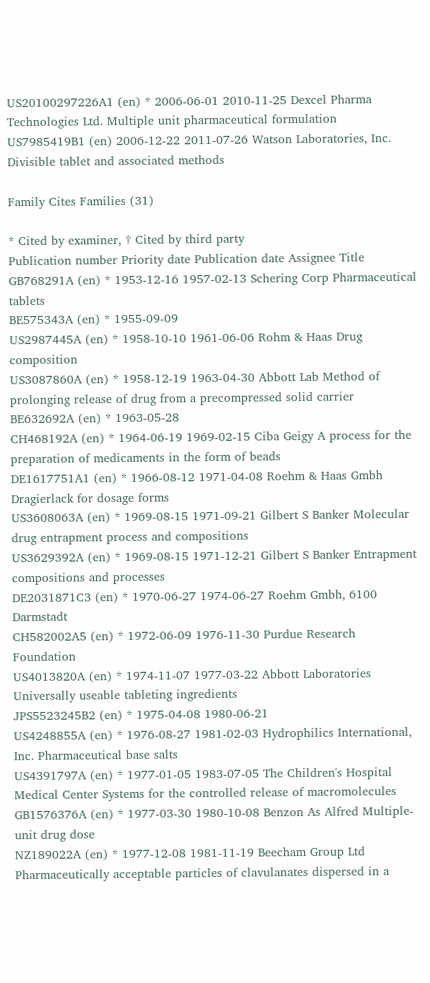US20100297226A1 (en) * 2006-06-01 2010-11-25 Dexcel Pharma Technologies Ltd. Multiple unit pharmaceutical formulation
US7985419B1 (en) 2006-12-22 2011-07-26 Watson Laboratories, Inc. Divisible tablet and associated methods

Family Cites Families (31)

* Cited by examiner, † Cited by third party
Publication number Priority date Publication date Assignee Title
GB768291A (en) * 1953-12-16 1957-02-13 Schering Corp Pharmaceutical tablets
BE575343A (en) * 1955-09-09
US2987445A (en) * 1958-10-10 1961-06-06 Rohm & Haas Drug composition
US3087860A (en) * 1958-12-19 1963-04-30 Abbott Lab Method of prolonging release of drug from a precompressed solid carrier
BE632692A (en) * 1963-05-28
CH468192A (en) * 1964-06-19 1969-02-15 Ciba Geigy A process for the preparation of medicaments in the form of beads
DE1617751A1 (en) * 1966-08-12 1971-04-08 Roehm & Haas Gmbh Dragierlack for dosage forms
US3608063A (en) * 1969-08-15 1971-09-21 Gilbert S Banker Molecular drug entrapment process and compositions
US3629392A (en) * 1969-08-15 1971-12-21 Gilbert S Banker Entrapment compositions and processes
DE2031871C3 (en) * 1970-06-27 1974-06-27 Roehm Gmbh, 6100 Darmstadt
CH582002A5 (en) * 1972-06-09 1976-11-30 Purdue Research Foundation
US4013820A (en) * 1974-11-07 1977-03-22 Abbott Laboratories Universally useable tableting ingredients
JPS5523245B2 (en) * 1975-04-08 1980-06-21
US4248855A (en) * 1976-08-27 1981-02-03 Hydrophilics International, Inc. Pharmaceutical base salts
US4391797A (en) * 1977-01-05 1983-07-05 The Children's Hospital Medical Center Systems for the controlled release of macromolecules
GB1576376A (en) * 1977-03-30 1980-10-08 Benzon As Alfred Multiple-unit drug dose
NZ189022A (en) * 1977-12-08 1981-11-19 Beecham Group Ltd Pharmaceutically acceptable particles of clavulanates dispersed in a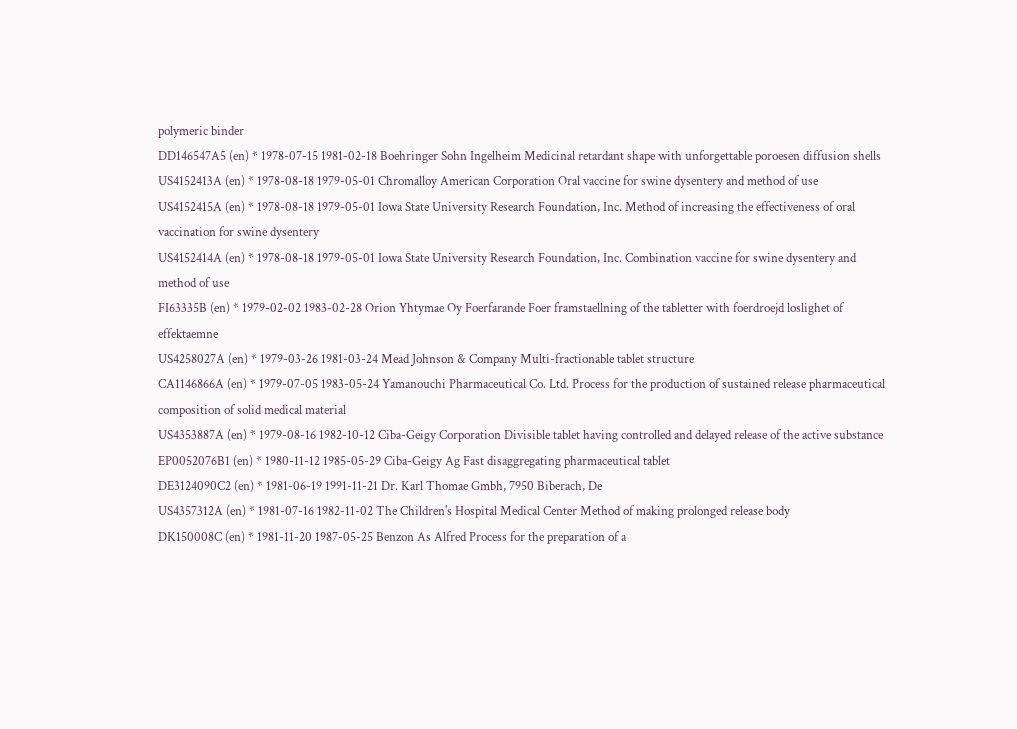polymeric binder
DD146547A5 (en) * 1978-07-15 1981-02-18 Boehringer Sohn Ingelheim Medicinal retardant shape with unforgettable poroesen diffusion shells
US4152413A (en) * 1978-08-18 1979-05-01 Chromalloy American Corporation Oral vaccine for swine dysentery and method of use
US4152415A (en) * 1978-08-18 1979-05-01 Iowa State University Research Foundation, Inc. Method of increasing the effectiveness of oral vaccination for swine dysentery
US4152414A (en) * 1978-08-18 1979-05-01 Iowa State University Research Foundation, Inc. Combination vaccine for swine dysentery and method of use
FI63335B (en) * 1979-02-02 1983-02-28 Orion Yhtymae Oy Foerfarande Foer framstaellning of the tabletter with foerdroejd loslighet of effektaemne
US4258027A (en) * 1979-03-26 1981-03-24 Mead Johnson & Company Multi-fractionable tablet structure
CA1146866A (en) * 1979-07-05 1983-05-24 Yamanouchi Pharmaceutical Co. Ltd. Process for the production of sustained release pharmaceutical composition of solid medical material
US4353887A (en) * 1979-08-16 1982-10-12 Ciba-Geigy Corporation Divisible tablet having controlled and delayed release of the active substance
EP0052076B1 (en) * 1980-11-12 1985-05-29 Ciba-Geigy Ag Fast disaggregating pharmaceutical tablet
DE3124090C2 (en) * 1981-06-19 1991-11-21 Dr. Karl Thomae Gmbh, 7950 Biberach, De
US4357312A (en) * 1981-07-16 1982-11-02 The Children's Hospital Medical Center Method of making prolonged release body
DK150008C (en) * 1981-11-20 1987-05-25 Benzon As Alfred Process for the preparation of a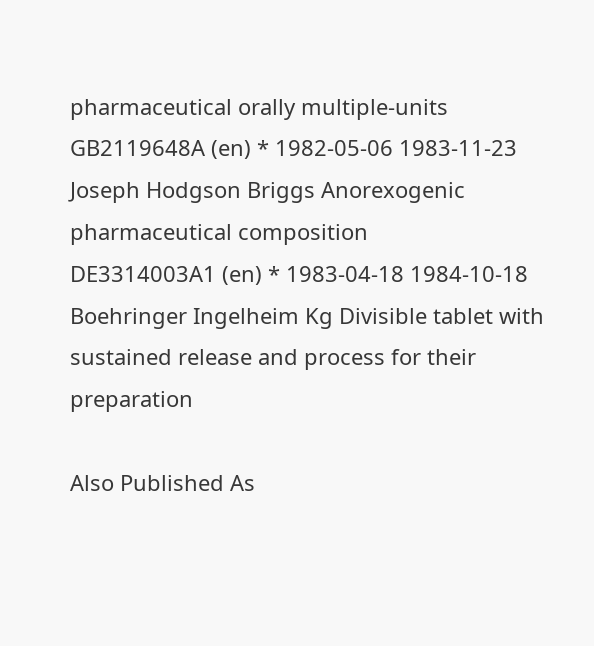pharmaceutical orally multiple-units
GB2119648A (en) * 1982-05-06 1983-11-23 Joseph Hodgson Briggs Anorexogenic pharmaceutical composition
DE3314003A1 (en) * 1983-04-18 1984-10-18 Boehringer Ingelheim Kg Divisible tablet with sustained release and process for their preparation

Also Published As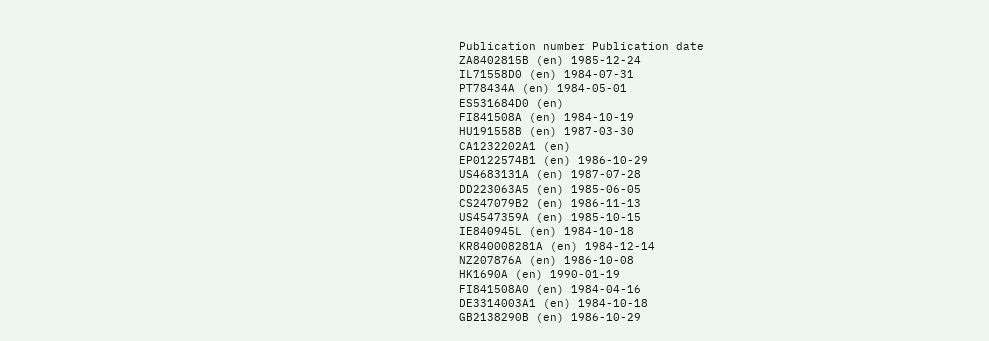Publication number Publication date
ZA8402815B (en) 1985-12-24
IL71558D0 (en) 1984-07-31
PT78434A (en) 1984-05-01
ES531684D0 (en)
FI841508A (en) 1984-10-19
HU191558B (en) 1987-03-30
CA1232202A1 (en)
EP0122574B1 (en) 1986-10-29
US4683131A (en) 1987-07-28
DD223063A5 (en) 1985-06-05
CS247079B2 (en) 1986-11-13
US4547359A (en) 1985-10-15
IE840945L (en) 1984-10-18
KR840008281A (en) 1984-12-14
NZ207876A (en) 1986-10-08
HK1690A (en) 1990-01-19
FI841508A0 (en) 1984-04-16
DE3314003A1 (en) 1984-10-18
GB2138290B (en) 1986-10-29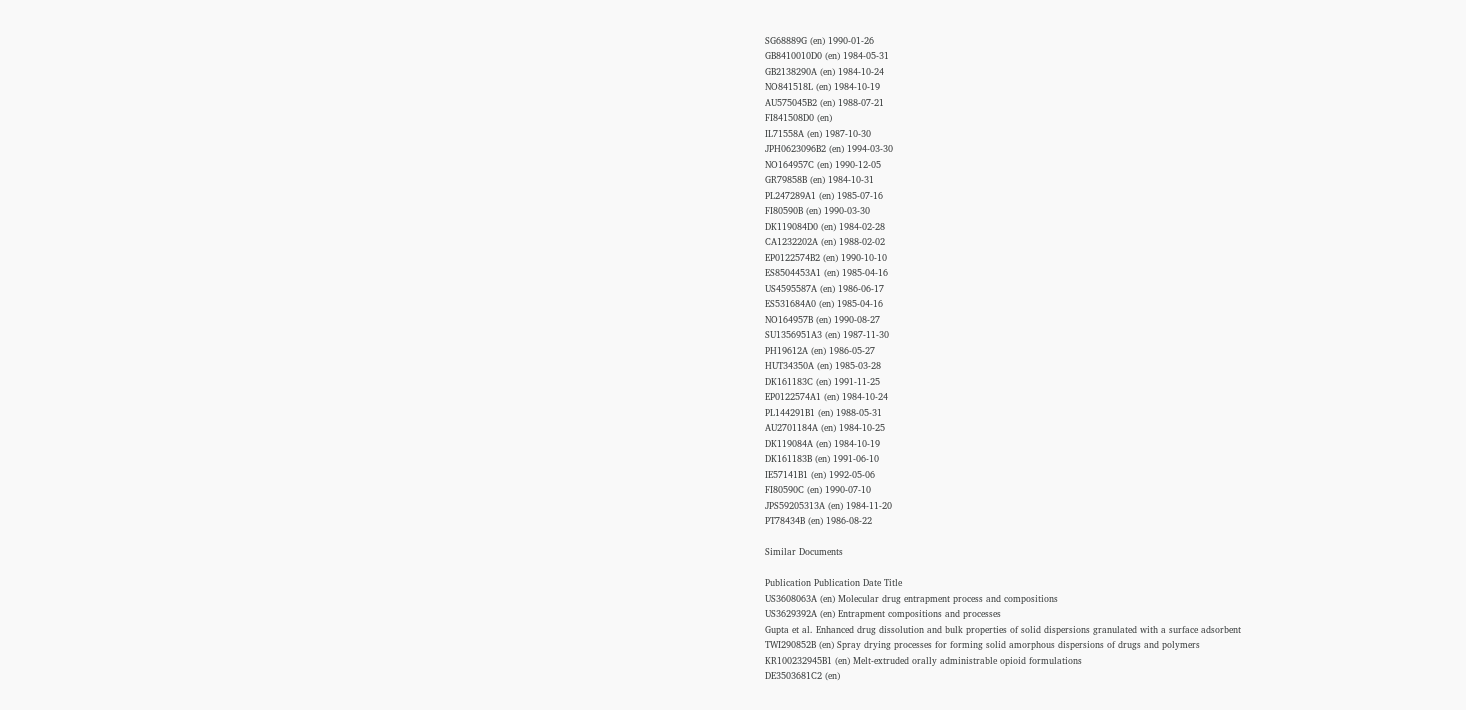SG68889G (en) 1990-01-26
GB8410010D0 (en) 1984-05-31
GB2138290A (en) 1984-10-24
NO841518L (en) 1984-10-19
AU575045B2 (en) 1988-07-21
FI841508D0 (en)
IL71558A (en) 1987-10-30
JPH0623096B2 (en) 1994-03-30
NO164957C (en) 1990-12-05
GR79858B (en) 1984-10-31
PL247289A1 (en) 1985-07-16
FI80590B (en) 1990-03-30
DK119084D0 (en) 1984-02-28
CA1232202A (en) 1988-02-02
EP0122574B2 (en) 1990-10-10
ES8504453A1 (en) 1985-04-16
US4595587A (en) 1986-06-17
ES531684A0 (en) 1985-04-16
NO164957B (en) 1990-08-27
SU1356951A3 (en) 1987-11-30
PH19612A (en) 1986-05-27
HUT34350A (en) 1985-03-28
DK161183C (en) 1991-11-25
EP0122574A1 (en) 1984-10-24
PL144291B1 (en) 1988-05-31
AU2701184A (en) 1984-10-25
DK119084A (en) 1984-10-19
DK161183B (en) 1991-06-10
IE57141B1 (en) 1992-05-06
FI80590C (en) 1990-07-10
JPS59205313A (en) 1984-11-20
PT78434B (en) 1986-08-22

Similar Documents

Publication Publication Date Title
US3608063A (en) Molecular drug entrapment process and compositions
US3629392A (en) Entrapment compositions and processes
Gupta et al. Enhanced drug dissolution and bulk properties of solid dispersions granulated with a surface adsorbent
TWI290852B (en) Spray drying processes for forming solid amorphous dispersions of drugs and polymers
KR100232945B1 (en) Melt-extruded orally administrable opioid formulations
DE3503681C2 (en)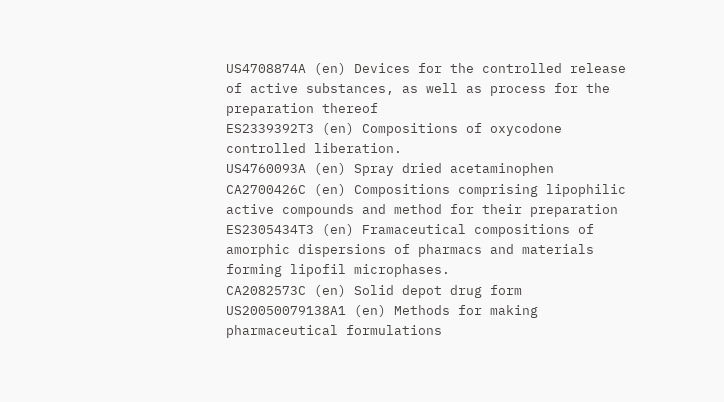US4708874A (en) Devices for the controlled release of active substances, as well as process for the preparation thereof
ES2339392T3 (en) Compositions of oxycodone controlled liberation.
US4760093A (en) Spray dried acetaminophen
CA2700426C (en) Compositions comprising lipophilic active compounds and method for their preparation
ES2305434T3 (en) Framaceutical compositions of amorphic dispersions of pharmacs and materials forming lipofil microphases.
CA2082573C (en) Solid depot drug form
US20050079138A1 (en) Methods for making pharmaceutical formulations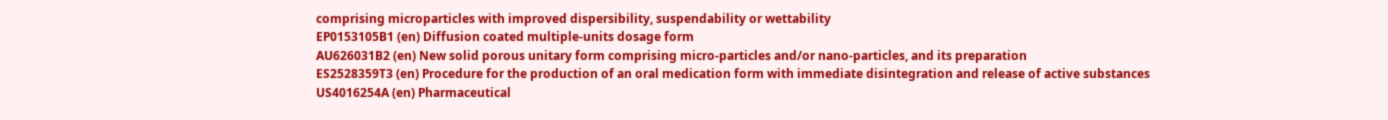comprising microparticles with improved dispersibility, suspendability or wettability
EP0153105B1 (en) Diffusion coated multiple-units dosage form
AU626031B2 (en) New solid porous unitary form comprising micro-particles and/or nano-particles, and its preparation
ES2528359T3 (en) Procedure for the production of an oral medication form with immediate disintegration and release of active substances
US4016254A (en) Pharmaceutical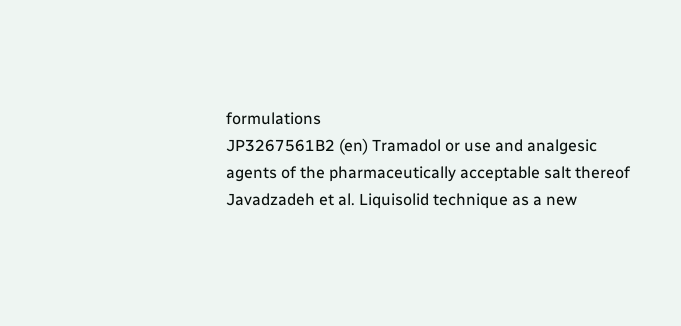formulations
JP3267561B2 (en) Tramadol or use and analgesic agents of the pharmaceutically acceptable salt thereof
Javadzadeh et al. Liquisolid technique as a new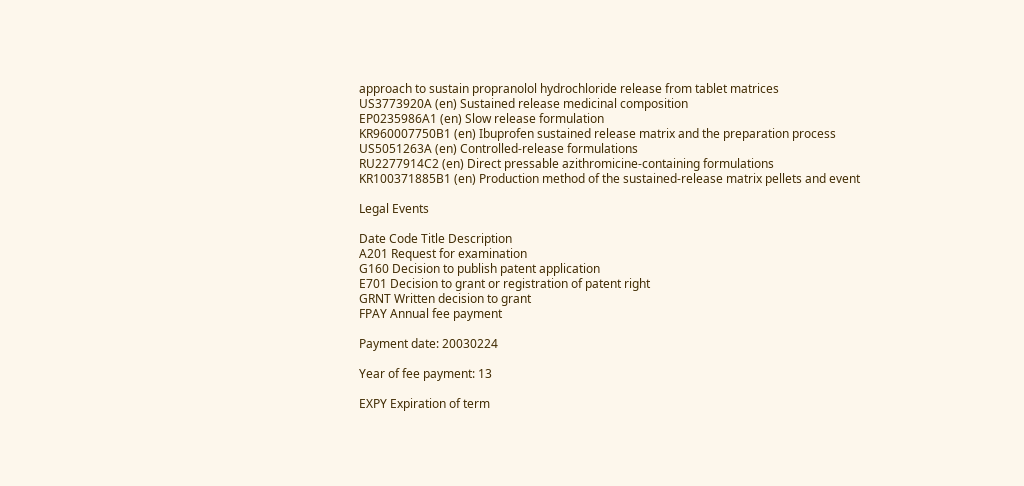approach to sustain propranolol hydrochloride release from tablet matrices
US3773920A (en) Sustained release medicinal composition
EP0235986A1 (en) Slow release formulation
KR960007750B1 (en) Ibuprofen sustained release matrix and the preparation process
US5051263A (en) Controlled-release formulations
RU2277914C2 (en) Direct pressable azithromicine-containing formulations
KR100371885B1 (en) Production method of the sustained-release matrix pellets and event

Legal Events

Date Code Title Description
A201 Request for examination
G160 Decision to publish patent application
E701 Decision to grant or registration of patent right
GRNT Written decision to grant
FPAY Annual fee payment

Payment date: 20030224

Year of fee payment: 13

EXPY Expiration of term